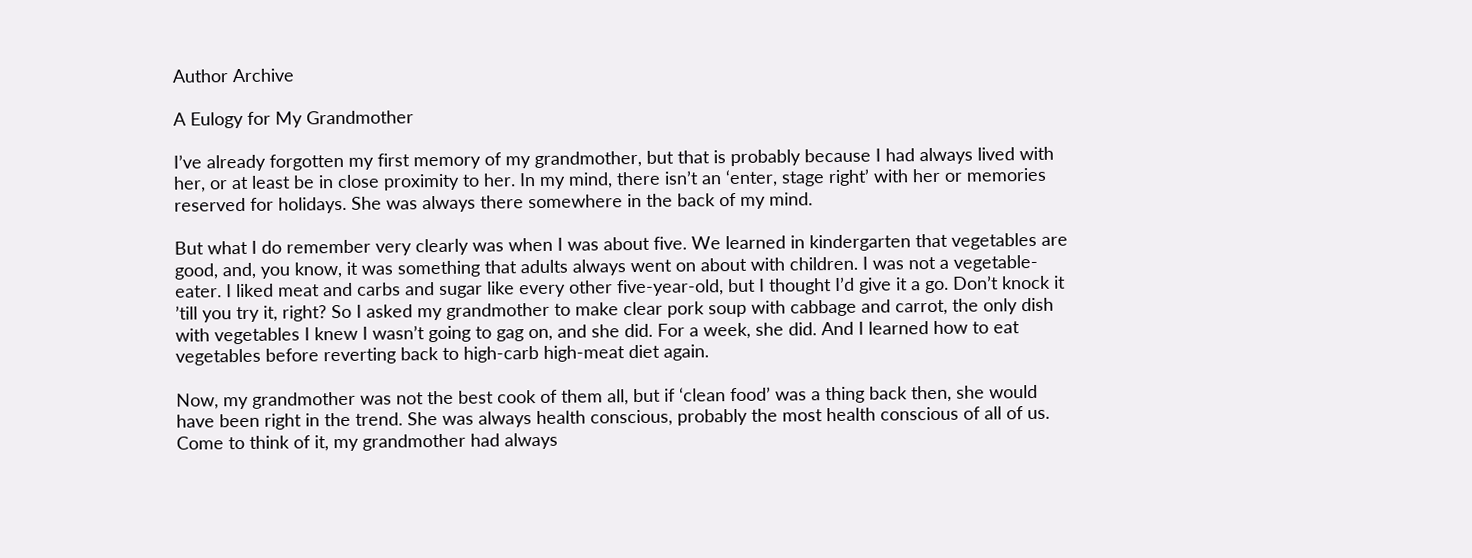Author Archive

A Eulogy for My Grandmother

I’ve already forgotten my first memory of my grandmother, but that is probably because I had always lived with her, or at least be in close proximity to her. In my mind, there isn’t an ‘enter, stage right’ with her or memories reserved for holidays. She was always there somewhere in the back of my mind.

But what I do remember very clearly was when I was about five. We learned in kindergarten that vegetables are good, and, you know, it was something that adults always went on about with children. I was not a vegetable-eater. I liked meat and carbs and sugar like every other five-year-old, but I thought I’d give it a go. Don’t knock it ’till you try it, right? So I asked my grandmother to make clear pork soup with cabbage and carrot, the only dish with vegetables I knew I wasn’t going to gag on, and she did. For a week, she did. And I learned how to eat vegetables before reverting back to high-carb high-meat diet again.

Now, my grandmother was not the best cook of them all, but if ‘clean food’ was a thing back then, she would have been right in the trend. She was always health conscious, probably the most health conscious of all of us. Come to think of it, my grandmother had always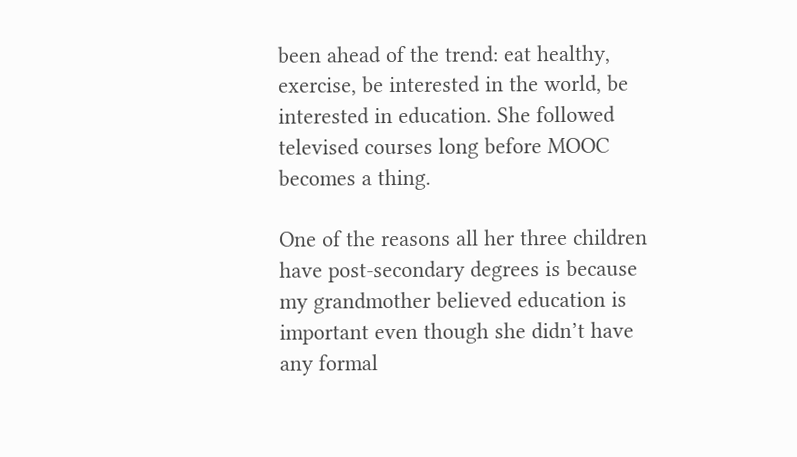been ahead of the trend: eat healthy, exercise, be interested in the world, be interested in education. She followed televised courses long before MOOC becomes a thing.

One of the reasons all her three children have post-secondary degrees is because my grandmother believed education is important even though she didn’t have any formal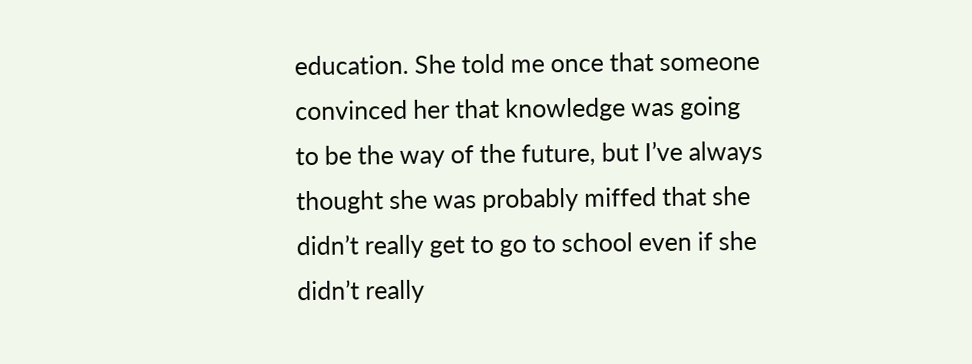education. She told me once that someone convinced her that knowledge was going to be the way of the future, but I’ve always thought she was probably miffed that she didn’t really get to go to school even if she didn’t really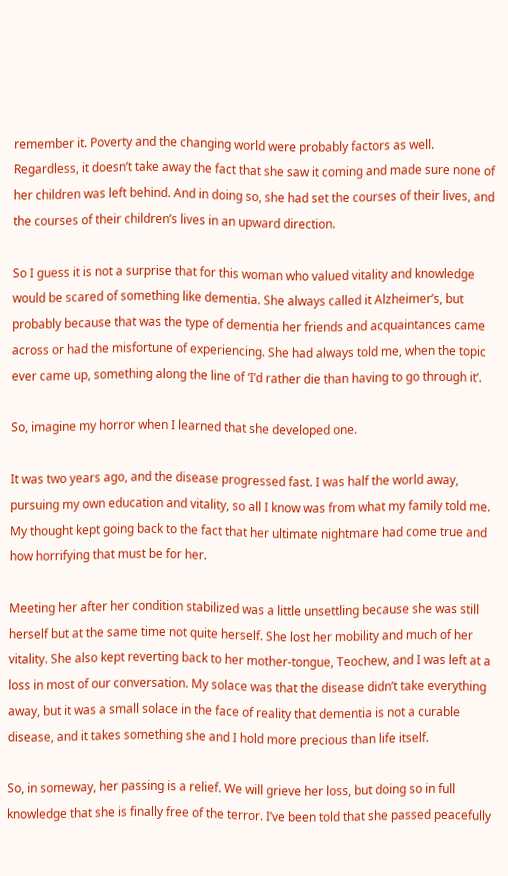remember it. Poverty and the changing world were probably factors as well. Regardless, it doesn’t take away the fact that she saw it coming and made sure none of her children was left behind. And in doing so, she had set the courses of their lives, and the courses of their children’s lives in an upward direction.

So I guess it is not a surprise that for this woman who valued vitality and knowledge would be scared of something like dementia. She always called it Alzheimer’s, but probably because that was the type of dementia her friends and acquaintances came across or had the misfortune of experiencing. She had always told me, when the topic ever came up, something along the line of ‘I’d rather die than having to go through it’.

So, imagine my horror when I learned that she developed one.

It was two years ago, and the disease progressed fast. I was half the world away, pursuing my own education and vitality, so all I know was from what my family told me. My thought kept going back to the fact that her ultimate nightmare had come true and how horrifying that must be for her.

Meeting her after her condition stabilized was a little unsettling because she was still herself but at the same time not quite herself. She lost her mobility and much of her vitality. She also kept reverting back to her mother-tongue, Teochew, and I was left at a loss in most of our conversation. My solace was that the disease didn’t take everything away, but it was a small solace in the face of reality that dementia is not a curable disease, and it takes something she and I hold more precious than life itself.

So, in someway, her passing is a relief. We will grieve her loss, but doing so in full knowledge that she is finally free of the terror. I’ve been told that she passed peacefully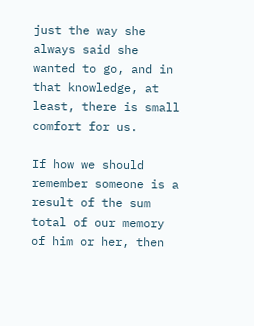just the way she always said she wanted to go, and in that knowledge, at least, there is small comfort for us.

If how we should remember someone is a result of the sum total of our memory of him or her, then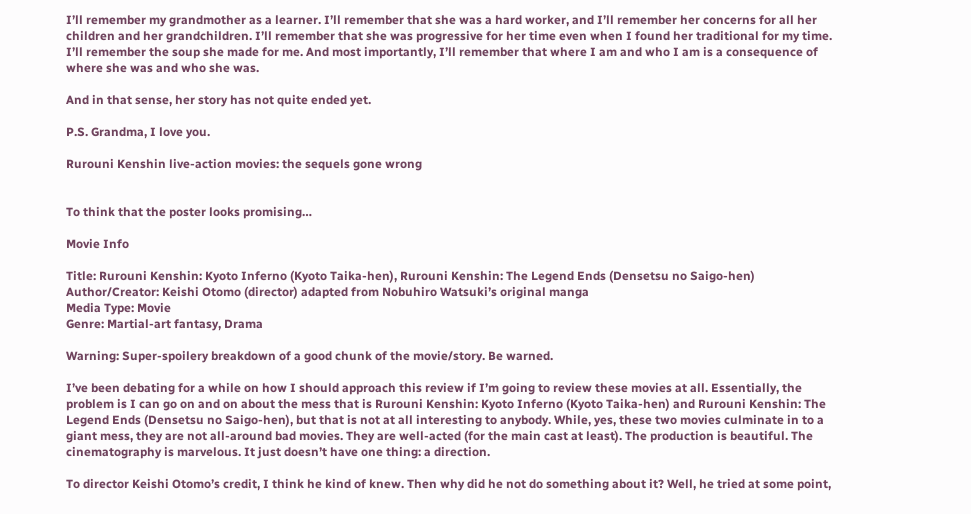I’ll remember my grandmother as a learner. I’ll remember that she was a hard worker, and I’ll remember her concerns for all her children and her grandchildren. I’ll remember that she was progressive for her time even when I found her traditional for my time. I’ll remember the soup she made for me. And most importantly, I’ll remember that where I am and who I am is a consequence of where she was and who she was.

And in that sense, her story has not quite ended yet.

P.S. Grandma, I love you.

Rurouni Kenshin live-action movies: the sequels gone wrong


To think that the poster looks promising…

Movie Info

Title: Rurouni Kenshin: Kyoto Inferno (Kyoto Taika-hen), Rurouni Kenshin: The Legend Ends (Densetsu no Saigo-hen)
Author/Creator: Keishi Otomo (director) adapted from Nobuhiro Watsuki’s original manga
Media Type: Movie
Genre: Martial-art fantasy, Drama

Warning: Super-spoilery breakdown of a good chunk of the movie/story. Be warned.

I’ve been debating for a while on how I should approach this review if I’m going to review these movies at all. Essentially, the problem is I can go on and on about the mess that is Rurouni Kenshin: Kyoto Inferno (Kyoto Taika-hen) and Rurouni Kenshin: The Legend Ends (Densetsu no Saigo-hen), but that is not at all interesting to anybody. While, yes, these two movies culminate in to a giant mess, they are not all-around bad movies. They are well-acted (for the main cast at least). The production is beautiful. The cinematography is marvelous. It just doesn’t have one thing: a direction.

To director Keishi Otomo’s credit, I think he kind of knew. Then why did he not do something about it? Well, he tried at some point,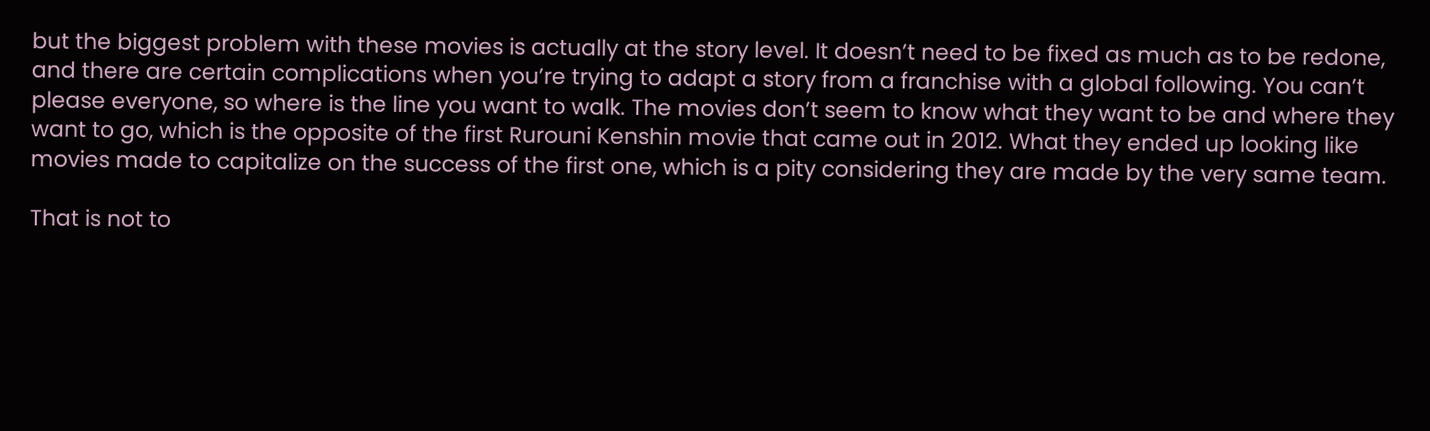but the biggest problem with these movies is actually at the story level. It doesn’t need to be fixed as much as to be redone, and there are certain complications when you’re trying to adapt a story from a franchise with a global following. You can’t please everyone, so where is the line you want to walk. The movies don’t seem to know what they want to be and where they want to go, which is the opposite of the first Rurouni Kenshin movie that came out in 2012. What they ended up looking like movies made to capitalize on the success of the first one, which is a pity considering they are made by the very same team.

That is not to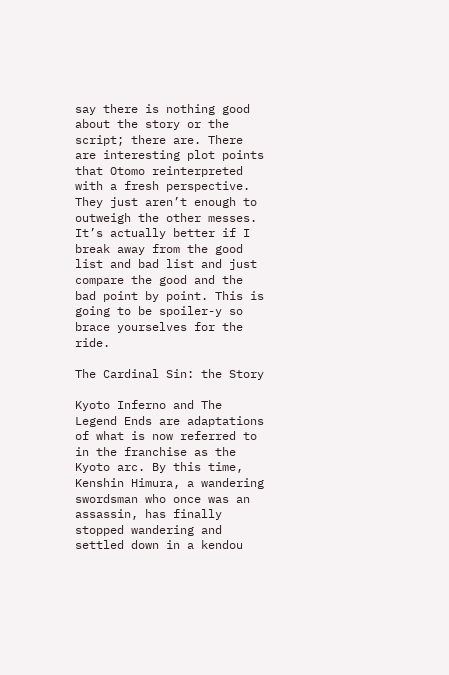say there is nothing good about the story or the script; there are. There are interesting plot points that Otomo reinterpreted with a fresh perspective. They just aren’t enough to outweigh the other messes. It’s actually better if I break away from the good list and bad list and just compare the good and the bad point by point. This is going to be spoiler-y so brace yourselves for the ride.

The Cardinal Sin: the Story

Kyoto Inferno and The Legend Ends are adaptations of what is now referred to in the franchise as the Kyoto arc. By this time, Kenshin Himura, a wandering swordsman who once was an assassin, has finally stopped wandering and settled down in a kendou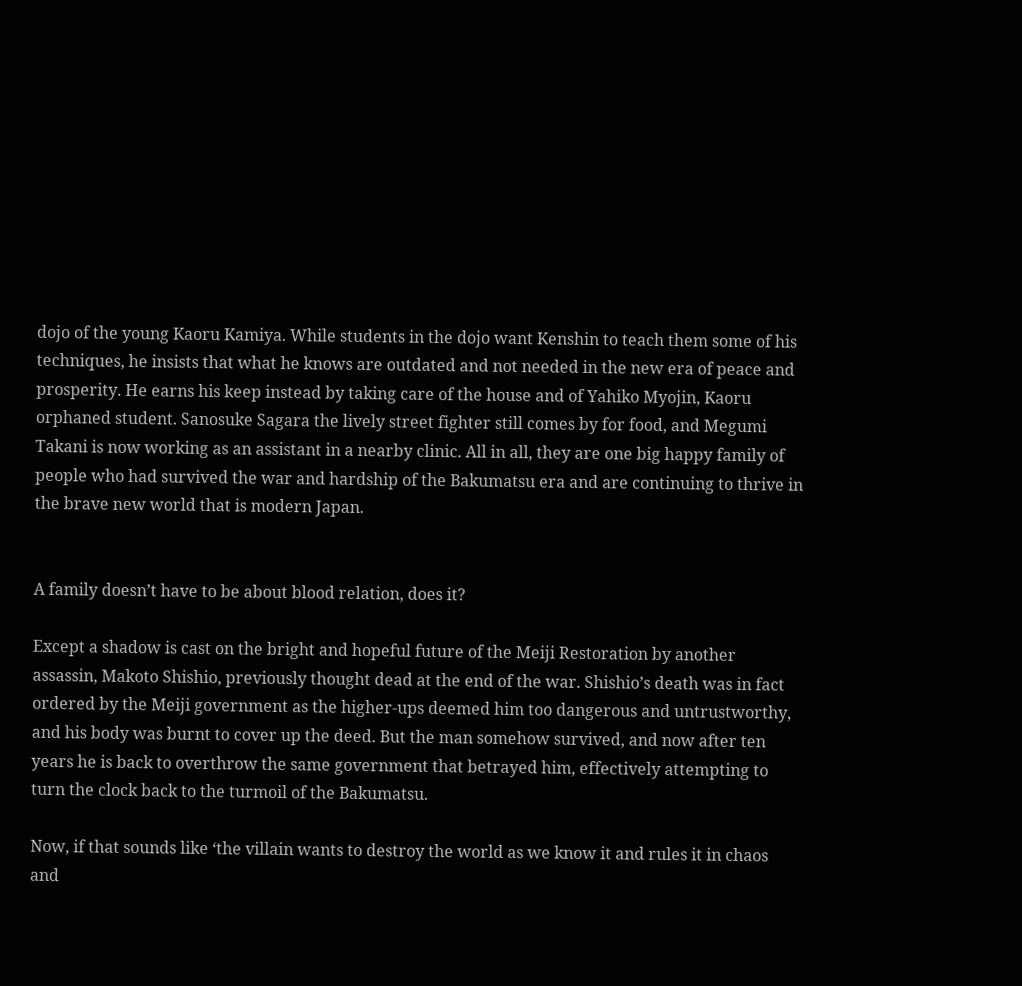dojo of the young Kaoru Kamiya. While students in the dojo want Kenshin to teach them some of his techniques, he insists that what he knows are outdated and not needed in the new era of peace and prosperity. He earns his keep instead by taking care of the house and of Yahiko Myojin, Kaoru orphaned student. Sanosuke Sagara the lively street fighter still comes by for food, and Megumi Takani is now working as an assistant in a nearby clinic. All in all, they are one big happy family of people who had survived the war and hardship of the Bakumatsu era and are continuing to thrive in the brave new world that is modern Japan.


A family doesn’t have to be about blood relation, does it?

Except a shadow is cast on the bright and hopeful future of the Meiji Restoration by another assassin, Makoto Shishio, previously thought dead at the end of the war. Shishio’s death was in fact ordered by the Meiji government as the higher-ups deemed him too dangerous and untrustworthy, and his body was burnt to cover up the deed. But the man somehow survived, and now after ten years he is back to overthrow the same government that betrayed him, effectively attempting to turn the clock back to the turmoil of the Bakumatsu.

Now, if that sounds like ‘the villain wants to destroy the world as we know it and rules it in chaos and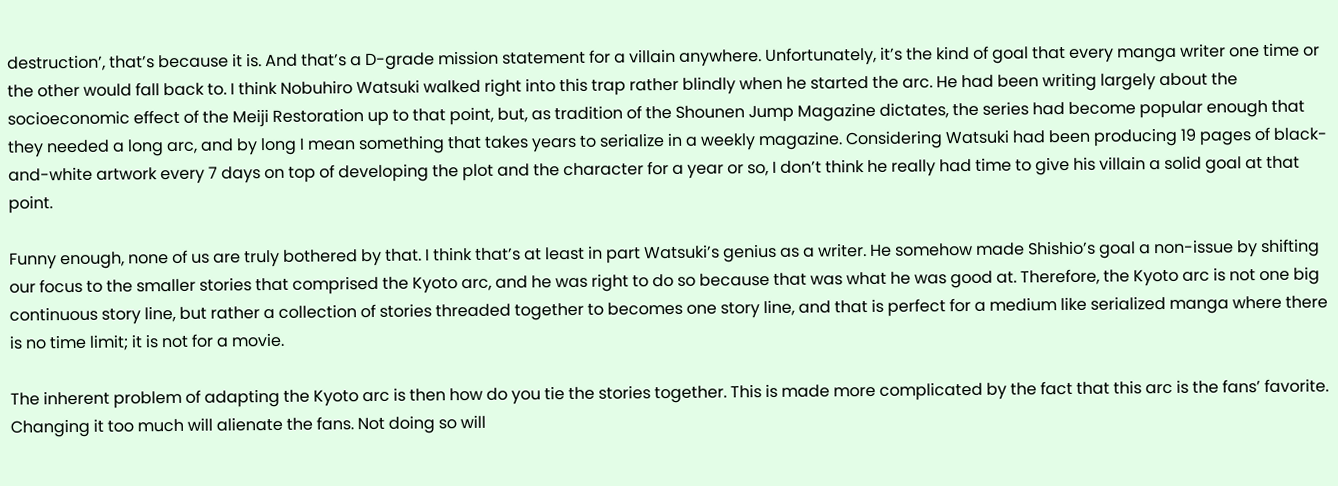destruction’, that’s because it is. And that’s a D-grade mission statement for a villain anywhere. Unfortunately, it’s the kind of goal that every manga writer one time or the other would fall back to. I think Nobuhiro Watsuki walked right into this trap rather blindly when he started the arc. He had been writing largely about the socioeconomic effect of the Meiji Restoration up to that point, but, as tradition of the Shounen Jump Magazine dictates, the series had become popular enough that they needed a long arc, and by long I mean something that takes years to serialize in a weekly magazine. Considering Watsuki had been producing 19 pages of black-and-white artwork every 7 days on top of developing the plot and the character for a year or so, I don’t think he really had time to give his villain a solid goal at that point.

Funny enough, none of us are truly bothered by that. I think that’s at least in part Watsuki’s genius as a writer. He somehow made Shishio’s goal a non-issue by shifting our focus to the smaller stories that comprised the Kyoto arc, and he was right to do so because that was what he was good at. Therefore, the Kyoto arc is not one big continuous story line, but rather a collection of stories threaded together to becomes one story line, and that is perfect for a medium like serialized manga where there is no time limit; it is not for a movie.

The inherent problem of adapting the Kyoto arc is then how do you tie the stories together. This is made more complicated by the fact that this arc is the fans’ favorite. Changing it too much will alienate the fans. Not doing so will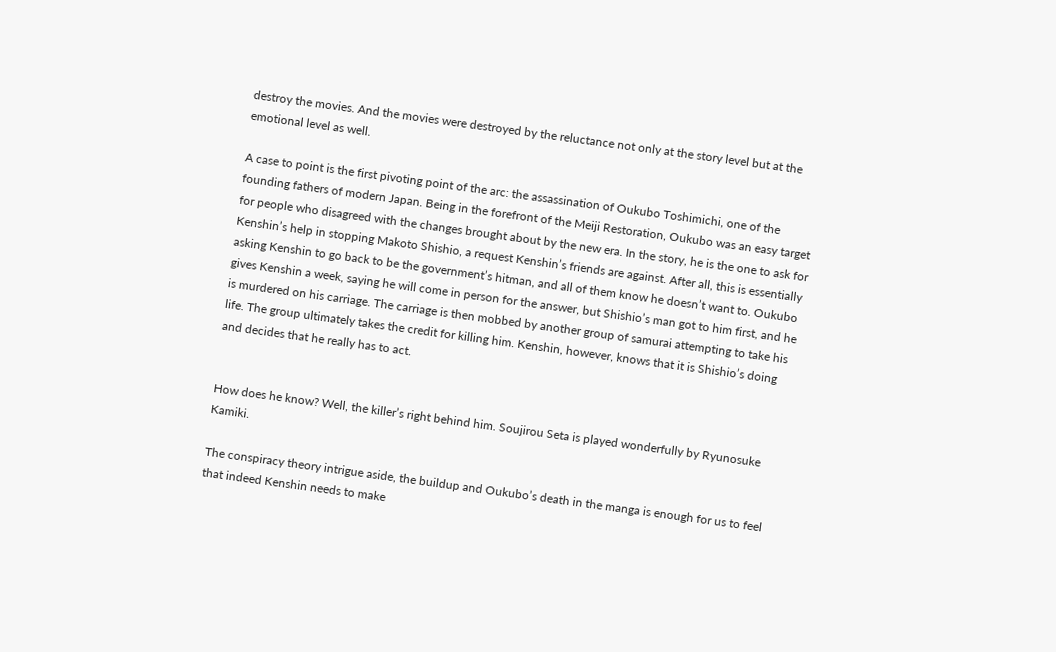destroy the movies. And the movies were destroyed by the reluctance not only at the story level but at the emotional level as well.

A case to point is the first pivoting point of the arc: the assassination of Oukubo Toshimichi, one of the founding fathers of modern Japan. Being in the forefront of the Meiji Restoration, Oukubo was an easy target for people who disagreed with the changes brought about by the new era. In the story, he is the one to ask for Kenshin’s help in stopping Makoto Shishio, a request Kenshin’s friends are against. After all, this is essentially asking Kenshin to go back to be the government’s hitman, and all of them know he doesn’t want to. Oukubo gives Kenshin a week, saying he will come in person for the answer, but Shishio’s man got to him first, and he is murdered on his carriage. The carriage is then mobbed by another group of samurai attempting to take his life. The group ultimately takes the credit for killing him. Kenshin, however, knows that it is Shishio’s doing and decides that he really has to act.


How does he know? Well, the killer’s right behind him. Soujirou Seta is played wonderfully by Ryunosuke Kamiki.

The conspiracy theory intrigue aside, the buildup and Oukubo’s death in the manga is enough for us to feel that indeed Kenshin needs to make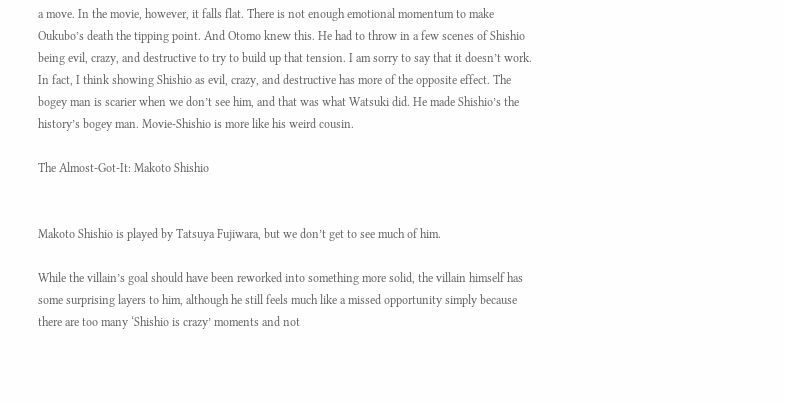a move. In the movie, however, it falls flat. There is not enough emotional momentum to make Oukubo’s death the tipping point. And Otomo knew this. He had to throw in a few scenes of Shishio being evil, crazy, and destructive to try to build up that tension. I am sorry to say that it doesn’t work. In fact, I think showing Shishio as evil, crazy, and destructive has more of the opposite effect. The bogey man is scarier when we don’t see him, and that was what Watsuki did. He made Shishio’s the history’s bogey man. Movie-Shishio is more like his weird cousin.

The Almost-Got-It: Makoto Shishio


Makoto Shishio is played by Tatsuya Fujiwara, but we don’t get to see much of him.

While the villain’s goal should have been reworked into something more solid, the villain himself has some surprising layers to him, although he still feels much like a missed opportunity simply because there are too many ‘Shishio is crazy’ moments and not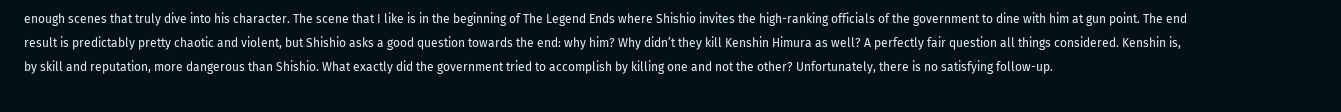enough scenes that truly dive into his character. The scene that I like is in the beginning of The Legend Ends where Shishio invites the high-ranking officials of the government to dine with him at gun point. The end result is predictably pretty chaotic and violent, but Shishio asks a good question towards the end: why him? Why didn’t they kill Kenshin Himura as well? A perfectly fair question all things considered. Kenshin is, by skill and reputation, more dangerous than Shishio. What exactly did the government tried to accomplish by killing one and not the other? Unfortunately, there is no satisfying follow-up.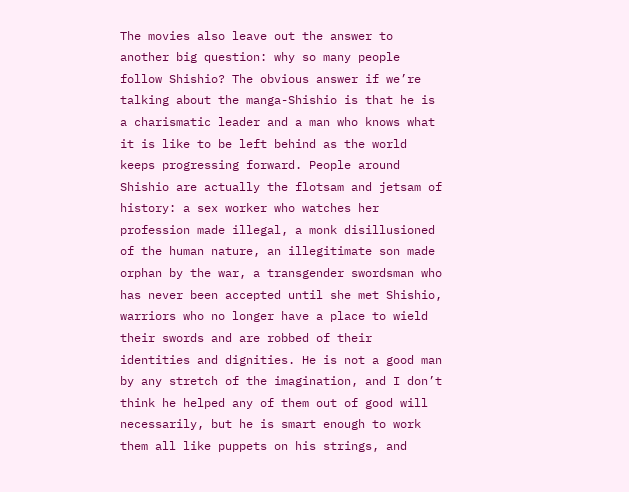The movies also leave out the answer to another big question: why so many people follow Shishio? The obvious answer if we’re talking about the manga-Shishio is that he is a charismatic leader and a man who knows what it is like to be left behind as the world keeps progressing forward. People around Shishio are actually the flotsam and jetsam of history: a sex worker who watches her profession made illegal, a monk disillusioned of the human nature, an illegitimate son made orphan by the war, a transgender swordsman who has never been accepted until she met Shishio, warriors who no longer have a place to wield their swords and are robbed of their identities and dignities. He is not a good man by any stretch of the imagination, and I don’t think he helped any of them out of good will necessarily, but he is smart enough to work them all like puppets on his strings, and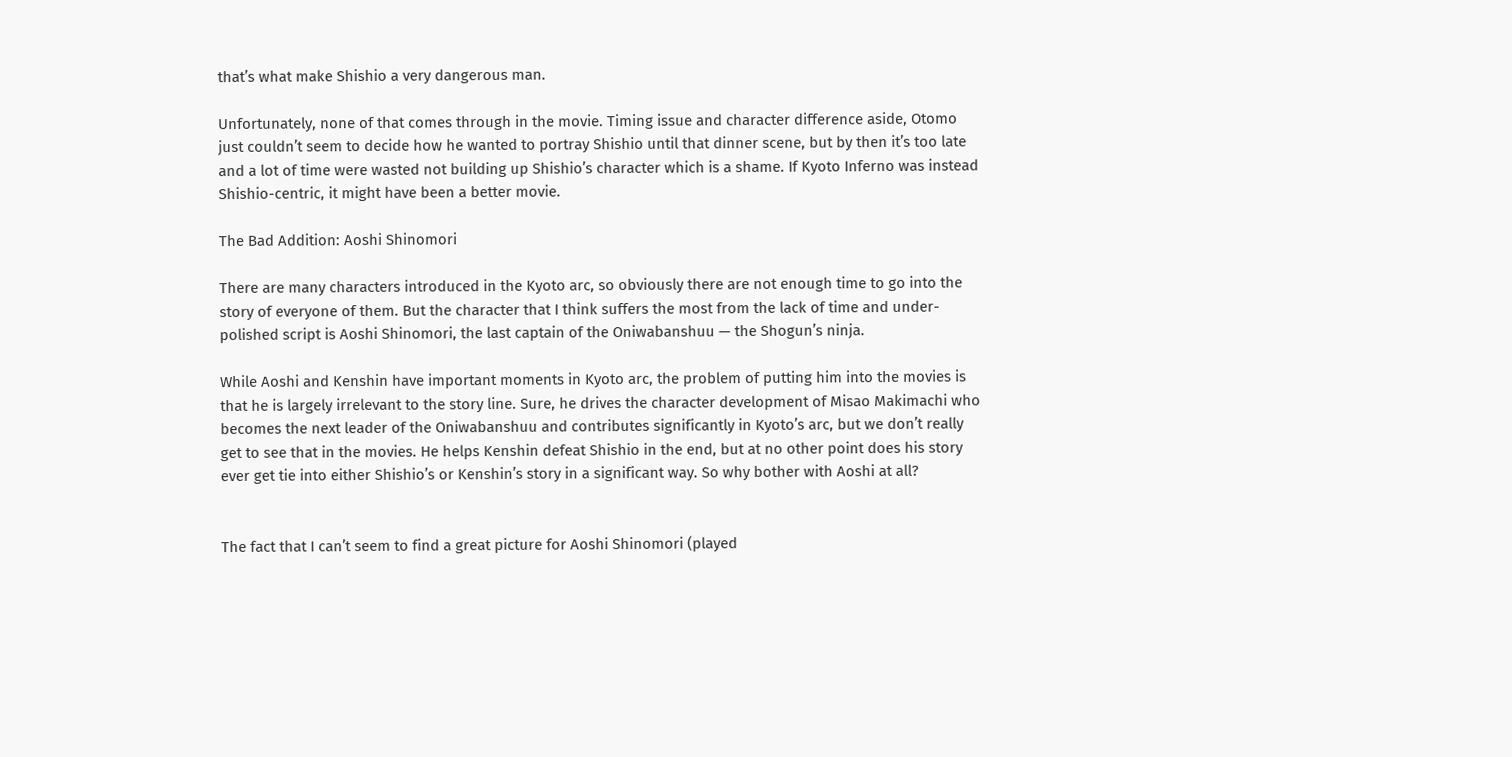that’s what make Shishio a very dangerous man.

Unfortunately, none of that comes through in the movie. Timing issue and character difference aside, Otomo just couldn’t seem to decide how he wanted to portray Shishio until that dinner scene, but by then it’s too late and a lot of time were wasted not building up Shishio’s character which is a shame. If Kyoto Inferno was instead Shishio-centric, it might have been a better movie.

The Bad Addition: Aoshi Shinomori

There are many characters introduced in the Kyoto arc, so obviously there are not enough time to go into the story of everyone of them. But the character that I think suffers the most from the lack of time and under-polished script is Aoshi Shinomori, the last captain of the Oniwabanshuu — the Shogun’s ninja.

While Aoshi and Kenshin have important moments in Kyoto arc, the problem of putting him into the movies is that he is largely irrelevant to the story line. Sure, he drives the character development of Misao Makimachi who becomes the next leader of the Oniwabanshuu and contributes significantly in Kyoto’s arc, but we don’t really get to see that in the movies. He helps Kenshin defeat Shishio in the end, but at no other point does his story ever get tie into either Shishio’s or Kenshin’s story in a significant way. So why bother with Aoshi at all?


The fact that I can’t seem to find a great picture for Aoshi Shinomori (played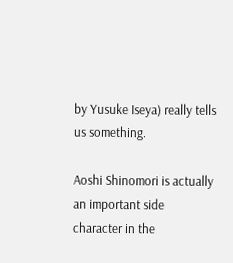by Yusuke Iseya) really tells us something.

Aoshi Shinomori is actually an important side character in the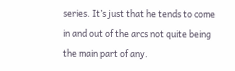series. It’s just that he tends to come in and out of the arcs not quite being the main part of any.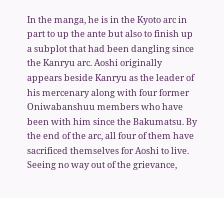In the manga, he is in the Kyoto arc in part to up the ante but also to finish up a subplot that had been dangling since the Kanryu arc. Aoshi originally appears beside Kanryu as the leader of his mercenary along with four former Oniwabanshuu members who have been with him since the Bakumatsu. By the end of the arc, all four of them have sacrificed themselves for Aoshi to live. Seeing no way out of the grievance,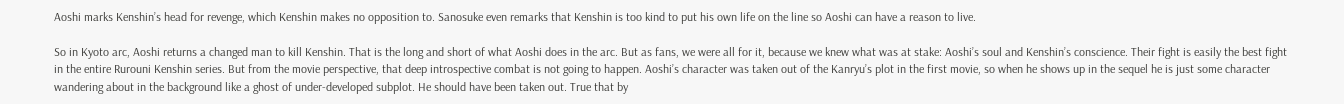Aoshi marks Kenshin’s head for revenge, which Kenshin makes no opposition to. Sanosuke even remarks that Kenshin is too kind to put his own life on the line so Aoshi can have a reason to live.

So in Kyoto arc, Aoshi returns a changed man to kill Kenshin. That is the long and short of what Aoshi does in the arc. But as fans, we were all for it, because we knew what was at stake: Aoshi’s soul and Kenshin’s conscience. Their fight is easily the best fight in the entire Rurouni Kenshin series. But from the movie perspective, that deep introspective combat is not going to happen. Aoshi’s character was taken out of the Kanryu’s plot in the first movie, so when he shows up in the sequel he is just some character wandering about in the background like a ghost of under-developed subplot. He should have been taken out. True that by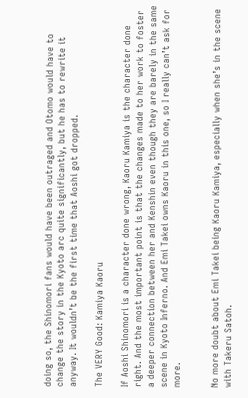doing so, the Shinomori fans would have been outraged and Otomo would have to change the story in the Kyoto arc quite significantly, but he has to rewrite it anyway. It wouldn’t be the first time that Aoshi got dropped.

The VERY Good: Kamiya Kaoru

If Aoshi Shinomori is a character done wrong, Kaoru Kamiya is the character done right. And the most important point is that the changes made to her work to foster a deeper connection between her and Kenshin even though they are barely in the same scene in Kyoto Inferno. And Emi Takei owns Kaoru in this one, so I really can’t ask for more.


No more doubt about Emi Takei being Kaoru Kamiya, especially when she’s in the scene with Takeru Satoh.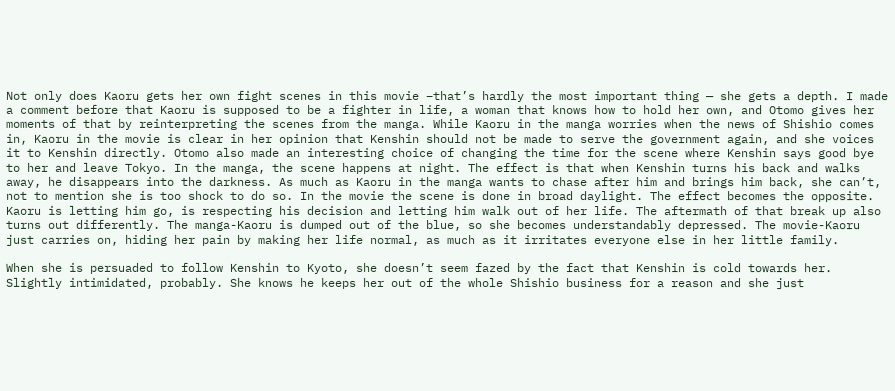Not only does Kaoru gets her own fight scenes in this movie –that’s hardly the most important thing — she gets a depth. I made a comment before that Kaoru is supposed to be a fighter in life, a woman that knows how to hold her own, and Otomo gives her moments of that by reinterpreting the scenes from the manga. While Kaoru in the manga worries when the news of Shishio comes in, Kaoru in the movie is clear in her opinion that Kenshin should not be made to serve the government again, and she voices it to Kenshin directly. Otomo also made an interesting choice of changing the time for the scene where Kenshin says good bye to her and leave Tokyo. In the manga, the scene happens at night. The effect is that when Kenshin turns his back and walks away, he disappears into the darkness. As much as Kaoru in the manga wants to chase after him and brings him back, she can’t, not to mention she is too shock to do so. In the movie the scene is done in broad daylight. The effect becomes the opposite. Kaoru is letting him go, is respecting his decision and letting him walk out of her life. The aftermath of that break up also turns out differently. The manga-Kaoru is dumped out of the blue, so she becomes understandably depressed. The movie-Kaoru just carries on, hiding her pain by making her life normal, as much as it irritates everyone else in her little family.

When she is persuaded to follow Kenshin to Kyoto, she doesn’t seem fazed by the fact that Kenshin is cold towards her. Slightly intimidated, probably. She knows he keeps her out of the whole Shishio business for a reason and she just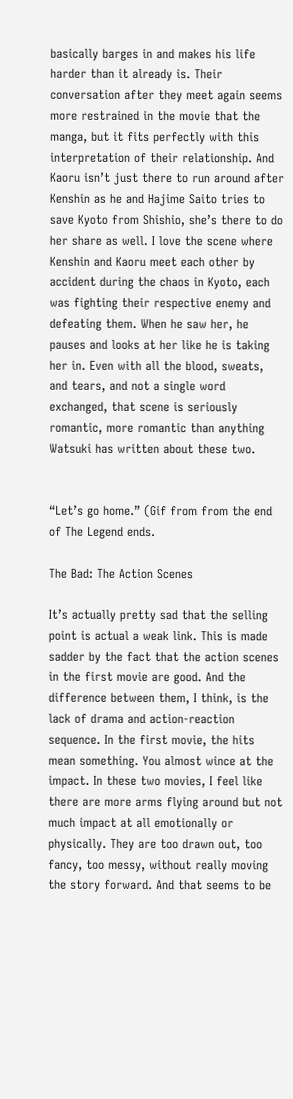basically barges in and makes his life harder than it already is. Their conversation after they meet again seems more restrained in the movie that the manga, but it fits perfectly with this interpretation of their relationship. And Kaoru isn’t just there to run around after Kenshin as he and Hajime Saito tries to save Kyoto from Shishio, she’s there to do her share as well. I love the scene where Kenshin and Kaoru meet each other by accident during the chaos in Kyoto, each was fighting their respective enemy and defeating them. When he saw her, he pauses and looks at her like he is taking her in. Even with all the blood, sweats, and tears, and not a single word exchanged, that scene is seriously romantic, more romantic than anything Watsuki has written about these two.


“Let’s go home.” (Gif from from the end of The Legend ends.

The Bad: The Action Scenes

It’s actually pretty sad that the selling point is actual a weak link. This is made sadder by the fact that the action scenes in the first movie are good. And the difference between them, I think, is the lack of drama and action-reaction sequence. In the first movie, the hits mean something. You almost wince at the impact. In these two movies, I feel like there are more arms flying around but not much impact at all emotionally or physically. They are too drawn out, too fancy, too messy, without really moving the story forward. And that seems to be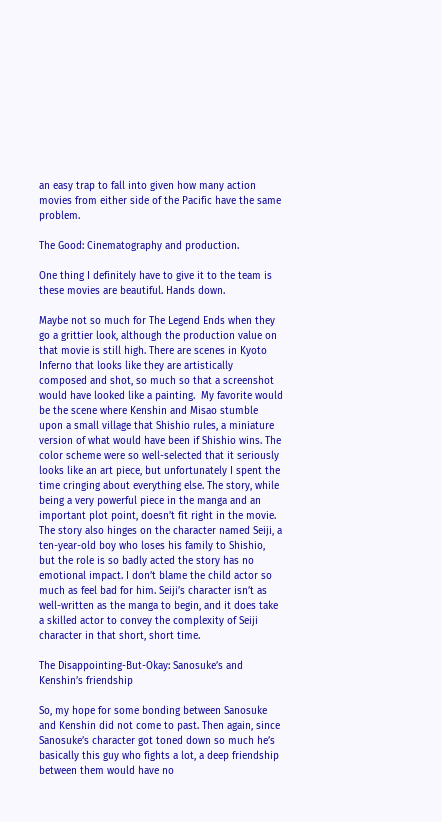an easy trap to fall into given how many action movies from either side of the Pacific have the same problem.

The Good: Cinematography and production.

One thing I definitely have to give it to the team is these movies are beautiful. Hands down.

Maybe not so much for The Legend Ends when they go a grittier look, although the production value on that movie is still high. There are scenes in Kyoto Inferno that looks like they are artistically composed and shot, so much so that a screenshot would have looked like a painting.  My favorite would be the scene where Kenshin and Misao stumble upon a small village that Shishio rules, a miniature version of what would have been if Shishio wins. The color scheme were so well-selected that it seriously looks like an art piece, but unfortunately I spent the time cringing about everything else. The story, while being a very powerful piece in the manga and an important plot point, doesn’t fit right in the movie. The story also hinges on the character named Seiji, a ten-year-old boy who loses his family to Shishio, but the role is so badly acted the story has no emotional impact. I don’t blame the child actor so much as feel bad for him. Seiji’s character isn’t as well-written as the manga to begin, and it does take a skilled actor to convey the complexity of Seiji character in that short, short time.

The Disappointing-But-Okay: Sanosuke’s and Kenshin’s friendship

So, my hope for some bonding between Sanosuke and Kenshin did not come to past. Then again, since Sanosuke’s character got toned down so much he’s basically this guy who fights a lot, a deep friendship between them would have no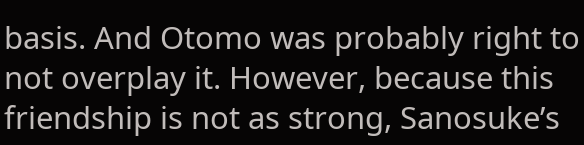basis. And Otomo was probably right to not overplay it. However, because this friendship is not as strong, Sanosuke’s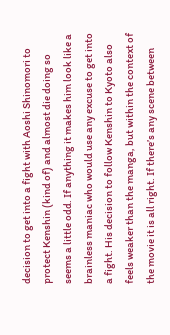decision to get into a fight with Aoshi Shinomori to protect Kenshin (kind of) and almost die doing so seems a little odd. If anything it makes him look like a brainless maniac who would use any excuse to get into a fight. His decision to follow Kenshin to Kyoto also feels weaker than the manga, but within the context of the movie it is all right. If there’s any scene between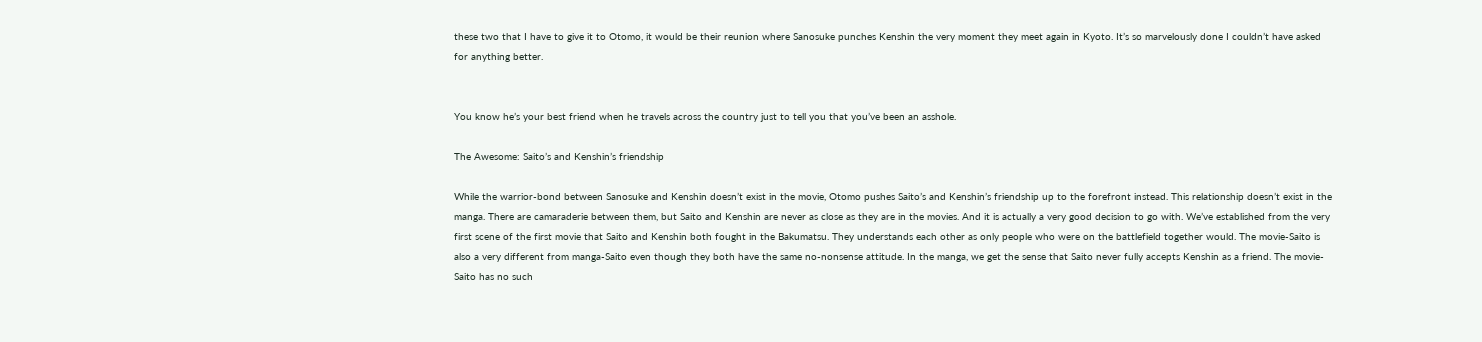these two that I have to give it to Otomo, it would be their reunion where Sanosuke punches Kenshin the very moment they meet again in Kyoto. It’s so marvelously done I couldn’t have asked for anything better.


You know he’s your best friend when he travels across the country just to tell you that you’ve been an asshole.

The Awesome: Saito’s and Kenshin’s friendship

While the warrior-bond between Sanosuke and Kenshin doesn’t exist in the movie, Otomo pushes Saito’s and Kenshin’s friendship up to the forefront instead. This relationship doesn’t exist in the manga. There are camaraderie between them, but Saito and Kenshin are never as close as they are in the movies. And it is actually a very good decision to go with. We’ve established from the very first scene of the first movie that Saito and Kenshin both fought in the Bakumatsu. They understands each other as only people who were on the battlefield together would. The movie-Saito is also a very different from manga-Saito even though they both have the same no-nonsense attitude. In the manga, we get the sense that Saito never fully accepts Kenshin as a friend. The movie-Saito has no such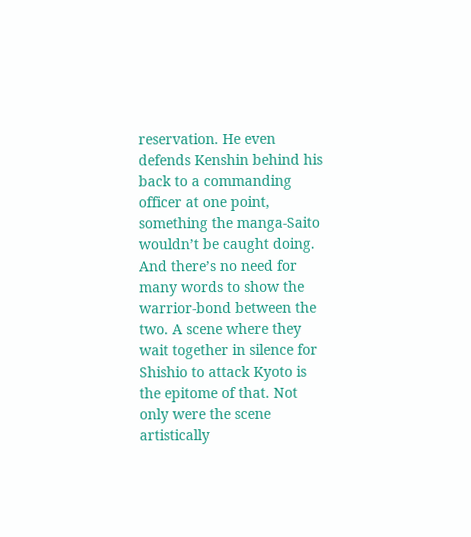reservation. He even defends Kenshin behind his back to a commanding officer at one point, something the manga-Saito wouldn’t be caught doing. And there’s no need for many words to show the warrior-bond between the two. A scene where they wait together in silence for Shishio to attack Kyoto is the epitome of that. Not only were the scene artistically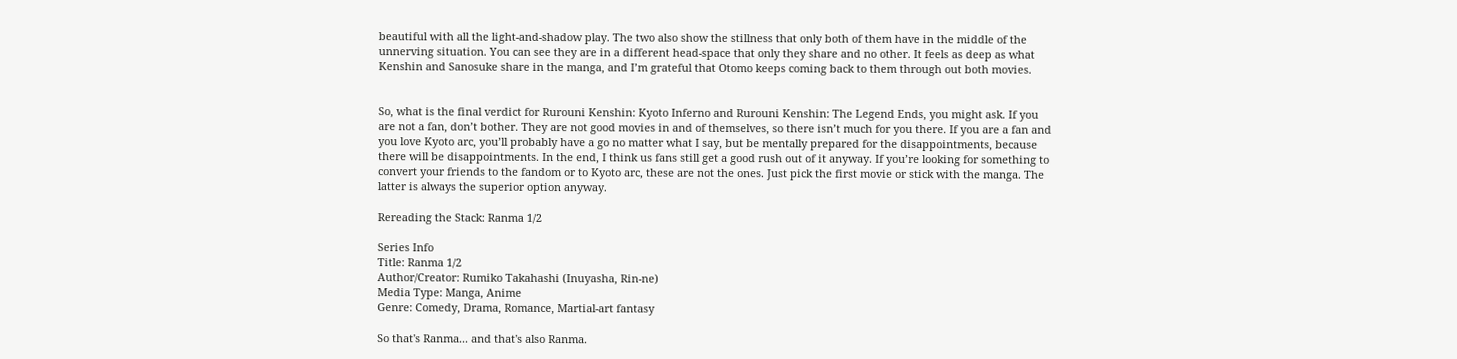beautiful with all the light-and-shadow play. The two also show the stillness that only both of them have in the middle of the unnerving situation. You can see they are in a different head-space that only they share and no other. It feels as deep as what Kenshin and Sanosuke share in the manga, and I’m grateful that Otomo keeps coming back to them through out both movies.


So, what is the final verdict for Rurouni Kenshin: Kyoto Inferno and Rurouni Kenshin: The Legend Ends, you might ask. If you are not a fan, don’t bother. They are not good movies in and of themselves, so there isn’t much for you there. If you are a fan and you love Kyoto arc, you’ll probably have a go no matter what I say, but be mentally prepared for the disappointments, because there will be disappointments. In the end, I think us fans still get a good rush out of it anyway. If you’re looking for something to convert your friends to the fandom or to Kyoto arc, these are not the ones. Just pick the first movie or stick with the manga. The latter is always the superior option anyway.

Rereading the Stack: Ranma 1/2

Series Info
Title: Ranma 1/2
Author/Creator: Rumiko Takahashi (Inuyasha, Rin-ne)
Media Type: Manga, Anime
Genre: Comedy, Drama, Romance, Martial-art fantasy

So that's Ranma... and that's also Ranma.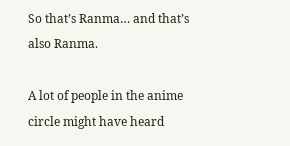So that’s Ranma… and that’s also Ranma.

A lot of people in the anime circle might have heard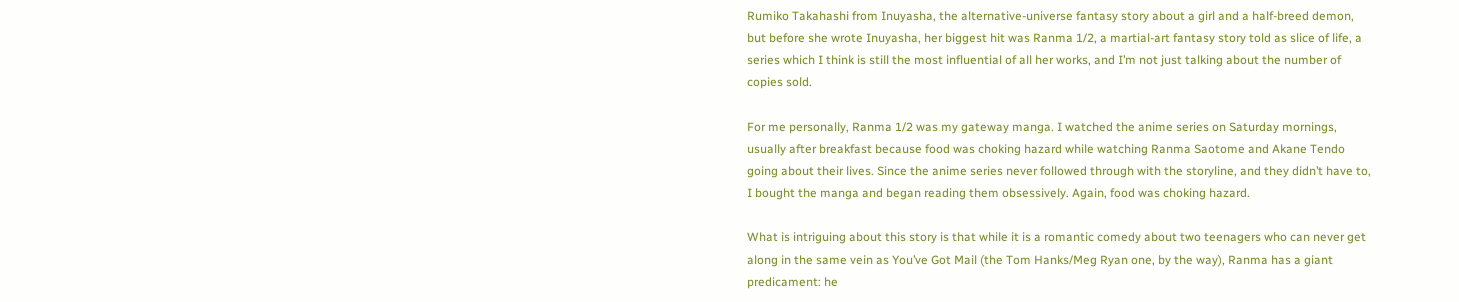Rumiko Takahashi from Inuyasha, the alternative-universe fantasy story about a girl and a half-breed demon, but before she wrote Inuyasha, her biggest hit was Ranma 1/2, a martial-art fantasy story told as slice of life, a series which I think is still the most influential of all her works, and I’m not just talking about the number of copies sold.

For me personally, Ranma 1/2 was my gateway manga. I watched the anime series on Saturday mornings, usually after breakfast because food was choking hazard while watching Ranma Saotome and Akane Tendo going about their lives. Since the anime series never followed through with the storyline, and they didn’t have to, I bought the manga and began reading them obsessively. Again, food was choking hazard.

What is intriguing about this story is that while it is a romantic comedy about two teenagers who can never get along in the same vein as You’ve Got Mail (the Tom Hanks/Meg Ryan one, by the way), Ranma has a giant predicament: he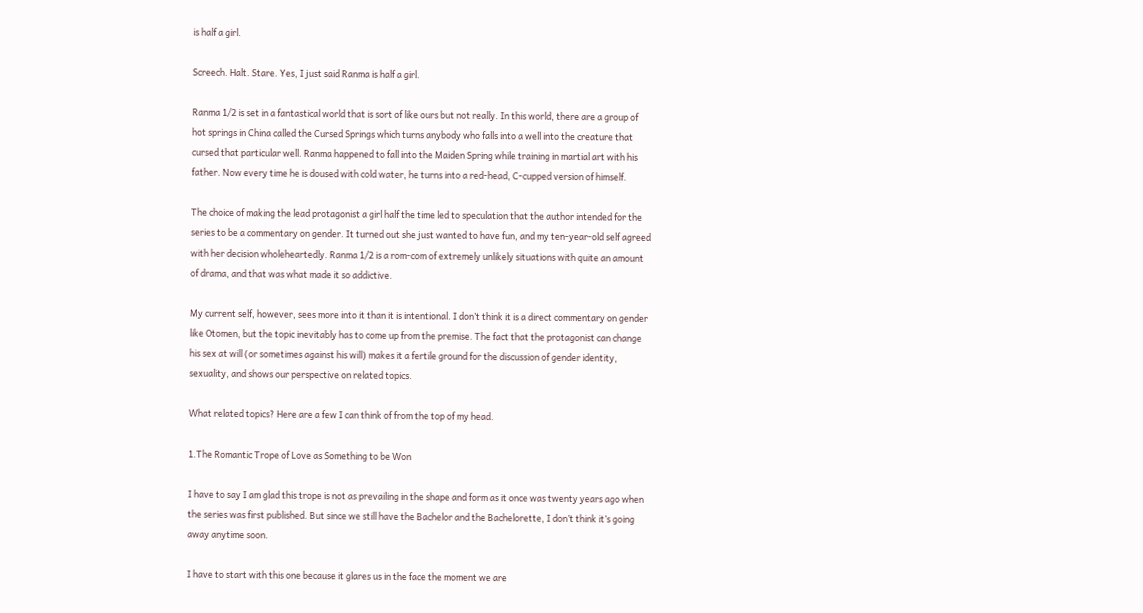is half a girl.

Screech. Halt. Stare. Yes, I just said Ranma is half a girl.

Ranma 1/2 is set in a fantastical world that is sort of like ours but not really. In this world, there are a group of hot springs in China called the Cursed Springs which turns anybody who falls into a well into the creature that cursed that particular well. Ranma happened to fall into the Maiden Spring while training in martial art with his father. Now every time he is doused with cold water, he turns into a red-head, C-cupped version of himself.

The choice of making the lead protagonist a girl half the time led to speculation that the author intended for the series to be a commentary on gender. It turned out she just wanted to have fun, and my ten-year-old self agreed with her decision wholeheartedly. Ranma 1/2 is a rom-com of extremely unlikely situations with quite an amount of drama, and that was what made it so addictive.

My current self, however, sees more into it than it is intentional. I don’t think it is a direct commentary on gender like Otomen, but the topic inevitably has to come up from the premise. The fact that the protagonist can change his sex at will (or sometimes against his will) makes it a fertile ground for the discussion of gender identity, sexuality, and shows our perspective on related topics.

What related topics? Here are a few I can think of from the top of my head.

1.The Romantic Trope of Love as Something to be Won

I have to say I am glad this trope is not as prevailing in the shape and form as it once was twenty years ago when the series was first published. But since we still have the Bachelor and the Bachelorette, I don’t think it’s going away anytime soon.

I have to start with this one because it glares us in the face the moment we are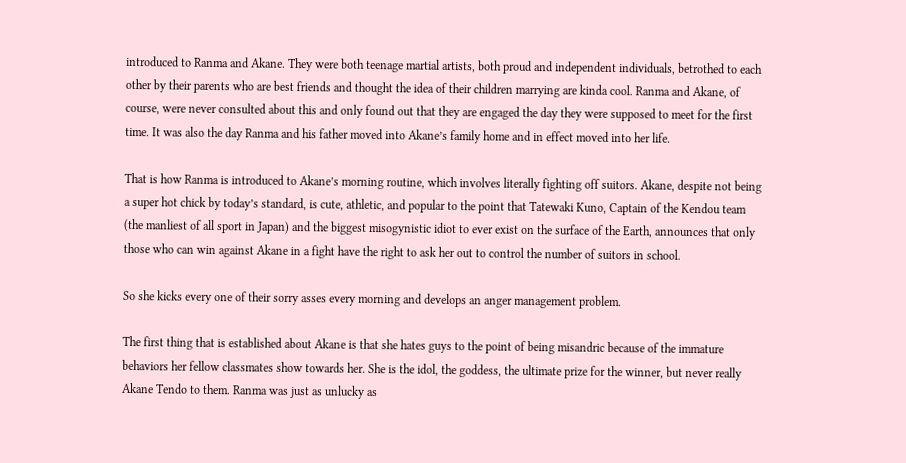introduced to Ranma and Akane. They were both teenage martial artists, both proud and independent individuals, betrothed to each other by their parents who are best friends and thought the idea of their children marrying are kinda cool. Ranma and Akane, of course, were never consulted about this and only found out that they are engaged the day they were supposed to meet for the first time. It was also the day Ranma and his father moved into Akane’s family home and in effect moved into her life.

That is how Ranma is introduced to Akane’s morning routine, which involves literally fighting off suitors. Akane, despite not being a super hot chick by today’s standard, is cute, athletic, and popular to the point that Tatewaki Kuno, Captain of the Kendou team (the manliest of all sport in Japan) and the biggest misogynistic idiot to ever exist on the surface of the Earth, announces that only those who can win against Akane in a fight have the right to ask her out to control the number of suitors in school.

So she kicks every one of their sorry asses every morning and develops an anger management problem.

The first thing that is established about Akane is that she hates guys to the point of being misandric because of the immature behaviors her fellow classmates show towards her. She is the idol, the goddess, the ultimate prize for the winner, but never really Akane Tendo to them. Ranma was just as unlucky as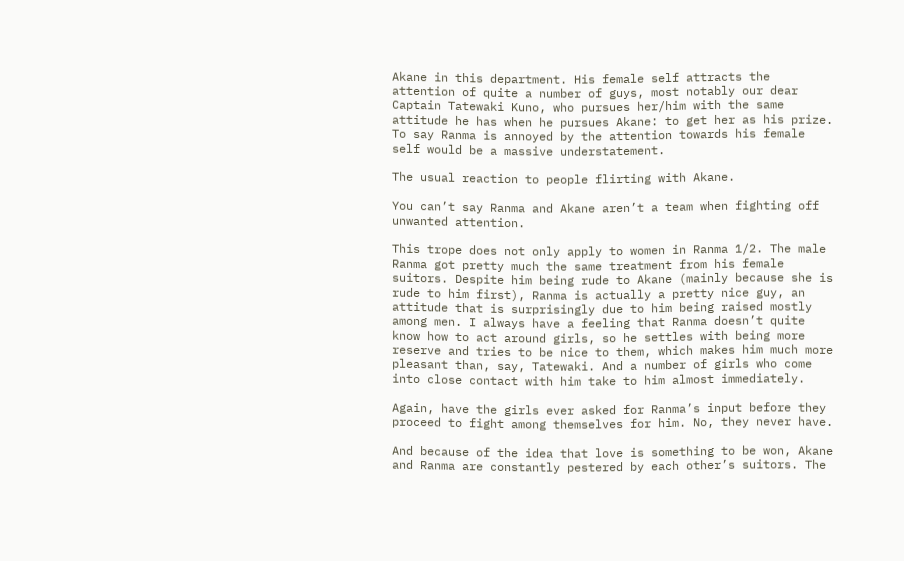Akane in this department. His female self attracts the attention of quite a number of guys, most notably our dear Captain Tatewaki Kuno, who pursues her/him with the same attitude he has when he pursues Akane: to get her as his prize. To say Ranma is annoyed by the attention towards his female self would be a massive understatement.

The usual reaction to people flirting with Akane.

You can’t say Ranma and Akane aren’t a team when fighting off unwanted attention.

This trope does not only apply to women in Ranma 1/2. The male Ranma got pretty much the same treatment from his female suitors. Despite him being rude to Akane (mainly because she is rude to him first), Ranma is actually a pretty nice guy, an attitude that is surprisingly due to him being raised mostly among men. I always have a feeling that Ranma doesn’t quite know how to act around girls, so he settles with being more reserve and tries to be nice to them, which makes him much more pleasant than, say, Tatewaki. And a number of girls who come into close contact with him take to him almost immediately.

Again, have the girls ever asked for Ranma’s input before they proceed to fight among themselves for him. No, they never have.

And because of the idea that love is something to be won, Akane and Ranma are constantly pestered by each other’s suitors. The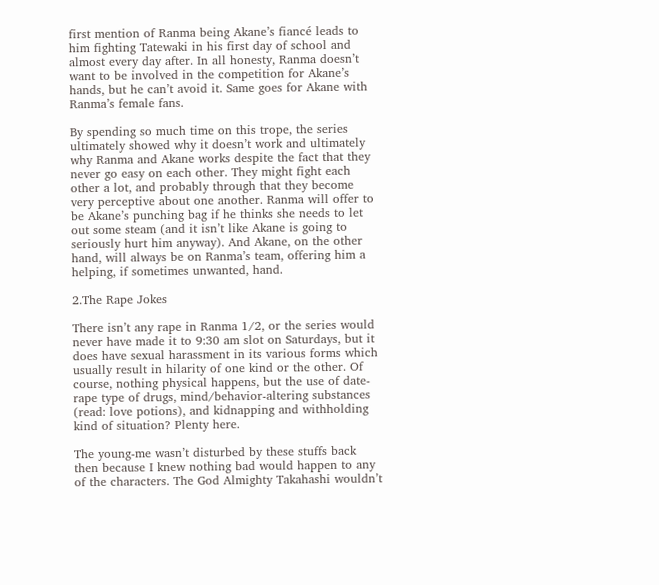first mention of Ranma being Akane’s fiancé leads to him fighting Tatewaki in his first day of school and almost every day after. In all honesty, Ranma doesn’t want to be involved in the competition for Akane’s hands, but he can’t avoid it. Same goes for Akane with Ranma’s female fans.

By spending so much time on this trope, the series ultimately showed why it doesn’t work and ultimately why Ranma and Akane works despite the fact that they never go easy on each other. They might fight each other a lot, and probably through that they become very perceptive about one another. Ranma will offer to be Akane’s punching bag if he thinks she needs to let out some steam (and it isn’t like Akane is going to seriously hurt him anyway). And Akane, on the other hand, will always be on Ranma’s team, offering him a helping, if sometimes unwanted, hand.

2.The Rape Jokes

There isn’t any rape in Ranma 1/2, or the series would never have made it to 9:30 am slot on Saturdays, but it does have sexual harassment in its various forms which usually result in hilarity of one kind or the other. Of course, nothing physical happens, but the use of date-rape type of drugs, mind/behavior-altering substances (read: love potions), and kidnapping and withholding kind of situation? Plenty here.

The young-me wasn’t disturbed by these stuffs back then because I knew nothing bad would happen to any of the characters. The God Almighty Takahashi wouldn’t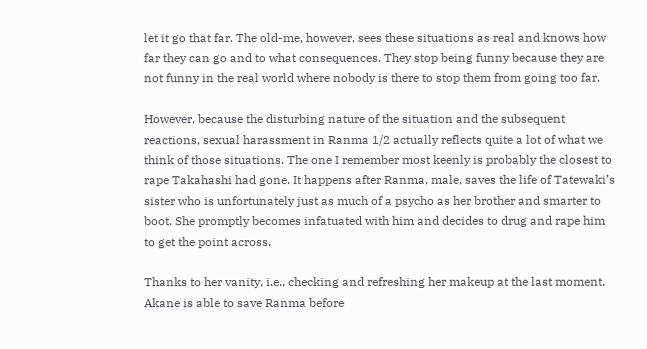let it go that far. The old-me, however, sees these situations as real and knows how far they can go and to what consequences. They stop being funny because they are not funny in the real world where nobody is there to stop them from going too far.

However, because the disturbing nature of the situation and the subsequent reactions, sexual harassment in Ranma 1/2 actually reflects quite a lot of what we think of those situations. The one I remember most keenly is probably the closest to rape Takahashi had gone. It happens after Ranma, male, saves the life of Tatewaki’s sister who is unfortunately just as much of a psycho as her brother and smarter to boot. She promptly becomes infatuated with him and decides to drug and rape him to get the point across.

Thanks to her vanity, i.e., checking and refreshing her makeup at the last moment, Akane is able to save Ranma before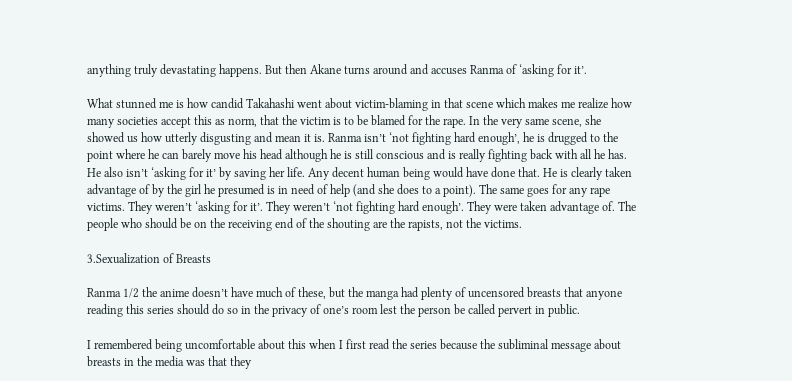anything truly devastating happens. But then Akane turns around and accuses Ranma of ‘asking for it’.

What stunned me is how candid Takahashi went about victim-blaming in that scene which makes me realize how many societies accept this as norm, that the victim is to be blamed for the rape. In the very same scene, she showed us how utterly disgusting and mean it is. Ranma isn’t ‘not fighting hard enough’, he is drugged to the point where he can barely move his head although he is still conscious and is really fighting back with all he has. He also isn’t ‘asking for it’ by saving her life. Any decent human being would have done that. He is clearly taken advantage of by the girl he presumed is in need of help (and she does to a point). The same goes for any rape victims. They weren’t ‘asking for it’. They weren’t ‘not fighting hard enough’. They were taken advantage of. The people who should be on the receiving end of the shouting are the rapists, not the victims.

3.Sexualization of Breasts

Ranma 1/2 the anime doesn’t have much of these, but the manga had plenty of uncensored breasts that anyone reading this series should do so in the privacy of one’s room lest the person be called pervert in public.

I remembered being uncomfortable about this when I first read the series because the subliminal message about breasts in the media was that they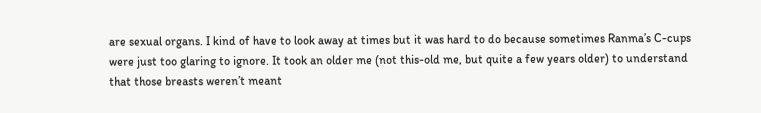are sexual organs. I kind of have to look away at times but it was hard to do because sometimes Ranma’s C-cups were just too glaring to ignore. It took an older me (not this-old me, but quite a few years older) to understand that those breasts weren’t meant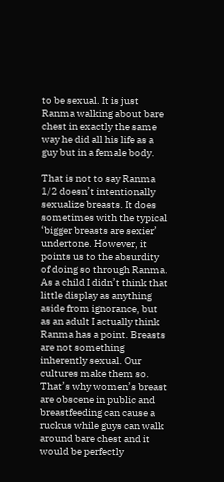to be sexual. It is just Ranma walking about bare chest in exactly the same way he did all his life as a guy but in a female body.

That is not to say Ranma 1/2 doesn’t intentionally sexualize breasts. It does sometimes with the typical ‘bigger breasts are sexier’ undertone. However, it points us to the absurdity of doing so through Ranma. As a child I didn’t think that little display as anything aside from ignorance, but as an adult I actually think Ranma has a point. Breasts are not something inherently sexual. Our cultures make them so. That’s why women’s breast are obscene in public and breastfeeding can cause a ruckus while guys can walk around bare chest and it would be perfectly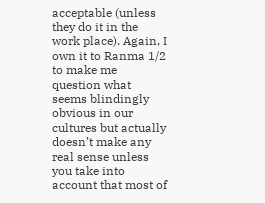acceptable (unless they do it in the work place). Again, I own it to Ranma 1/2 to make me question what seems blindingly obvious in our cultures but actually doesn’t make any real sense unless you take into account that most of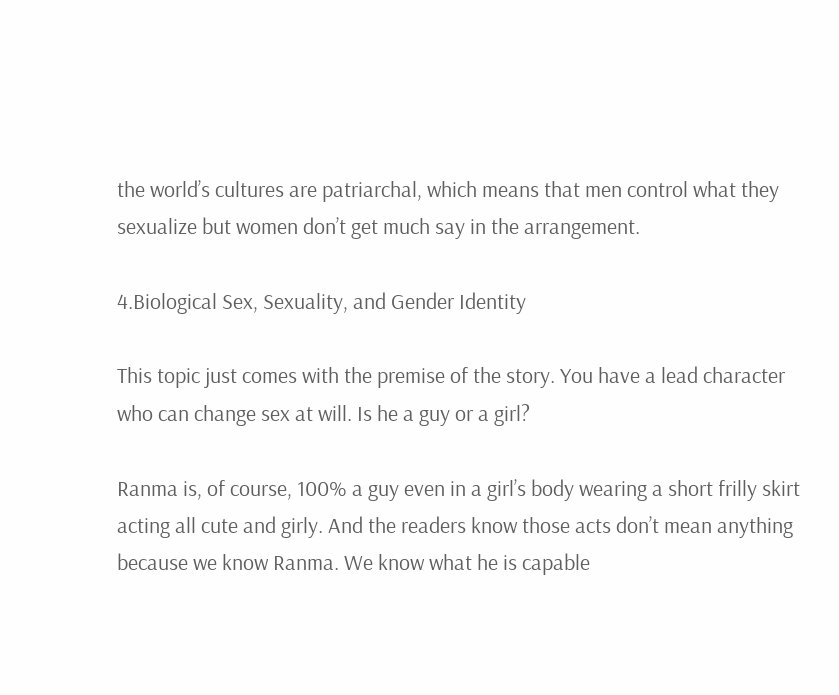the world’s cultures are patriarchal, which means that men control what they sexualize but women don’t get much say in the arrangement.

4.Biological Sex, Sexuality, and Gender Identity

This topic just comes with the premise of the story. You have a lead character who can change sex at will. Is he a guy or a girl?

Ranma is, of course, 100% a guy even in a girl’s body wearing a short frilly skirt acting all cute and girly. And the readers know those acts don’t mean anything because we know Ranma. We know what he is capable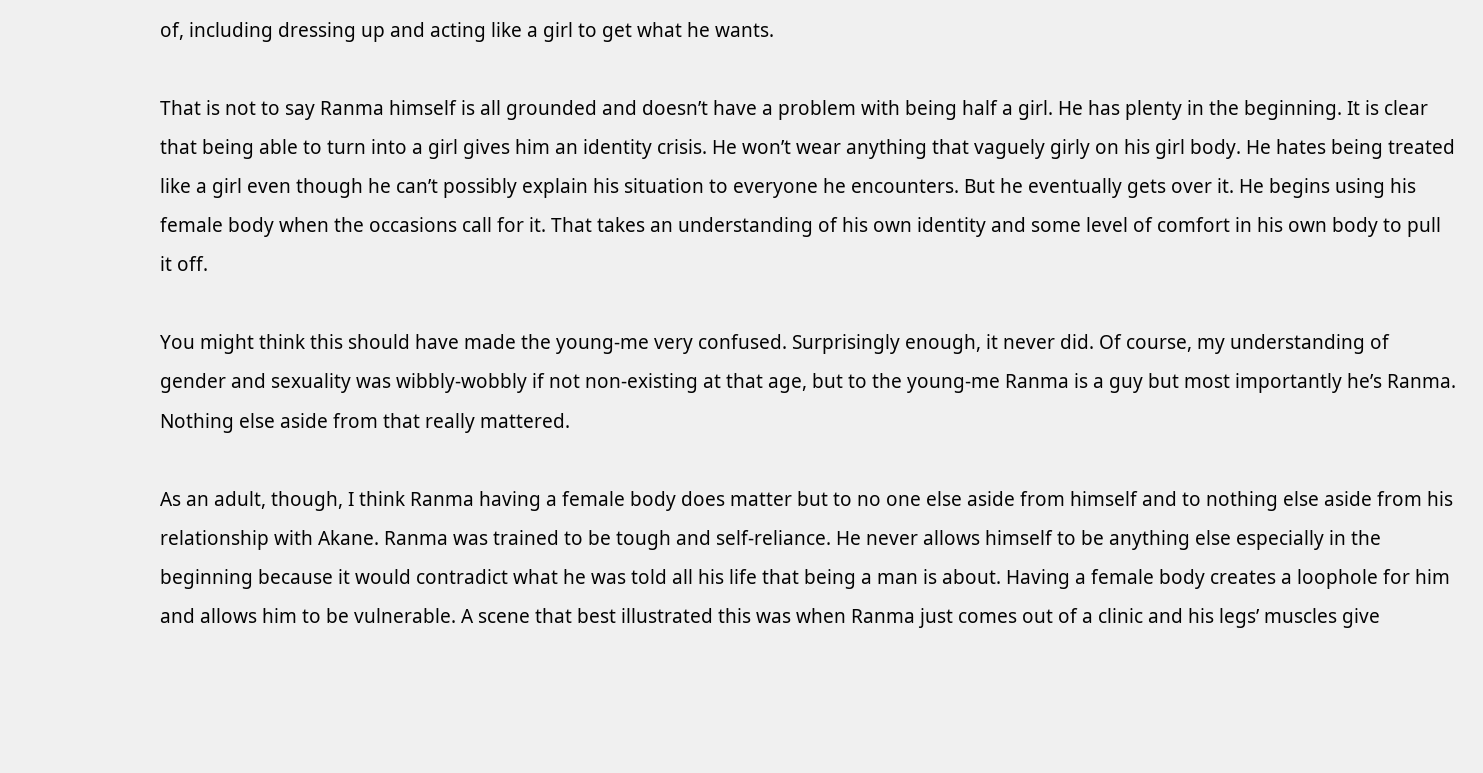of, including dressing up and acting like a girl to get what he wants.

That is not to say Ranma himself is all grounded and doesn’t have a problem with being half a girl. He has plenty in the beginning. It is clear that being able to turn into a girl gives him an identity crisis. He won’t wear anything that vaguely girly on his girl body. He hates being treated like a girl even though he can’t possibly explain his situation to everyone he encounters. But he eventually gets over it. He begins using his female body when the occasions call for it. That takes an understanding of his own identity and some level of comfort in his own body to pull it off.

You might think this should have made the young-me very confused. Surprisingly enough, it never did. Of course, my understanding of gender and sexuality was wibbly-wobbly if not non-existing at that age, but to the young-me Ranma is a guy but most importantly he’s Ranma. Nothing else aside from that really mattered.

As an adult, though, I think Ranma having a female body does matter but to no one else aside from himself and to nothing else aside from his relationship with Akane. Ranma was trained to be tough and self-reliance. He never allows himself to be anything else especially in the beginning because it would contradict what he was told all his life that being a man is about. Having a female body creates a loophole for him and allows him to be vulnerable. A scene that best illustrated this was when Ranma just comes out of a clinic and his legs’ muscles give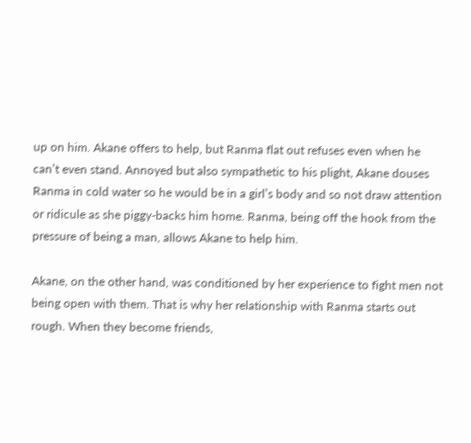up on him. Akane offers to help, but Ranma flat out refuses even when he can’t even stand. Annoyed but also sympathetic to his plight, Akane douses Ranma in cold water so he would be in a girl’s body and so not draw attention or ridicule as she piggy-backs him home. Ranma, being off the hook from the pressure of being a man, allows Akane to help him.

Akane, on the other hand, was conditioned by her experience to fight men not being open with them. That is why her relationship with Ranma starts out rough. When they become friends,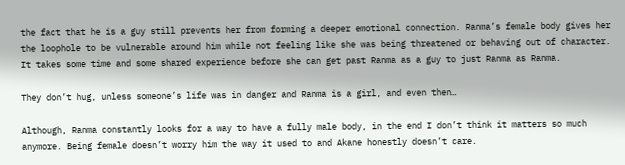the fact that he is a guy still prevents her from forming a deeper emotional connection. Ranma’s female body gives her the loophole to be vulnerable around him while not feeling like she was being threatened or behaving out of character. It takes some time and some shared experience before she can get past Ranma as a guy to just Ranma as Ranma.

They don’t hug, unless someone’s life was in danger and Ranma is a girl, and even then…

Although, Ranma constantly looks for a way to have a fully male body, in the end I don’t think it matters so much anymore. Being female doesn’t worry him the way it used to and Akane honestly doesn’t care.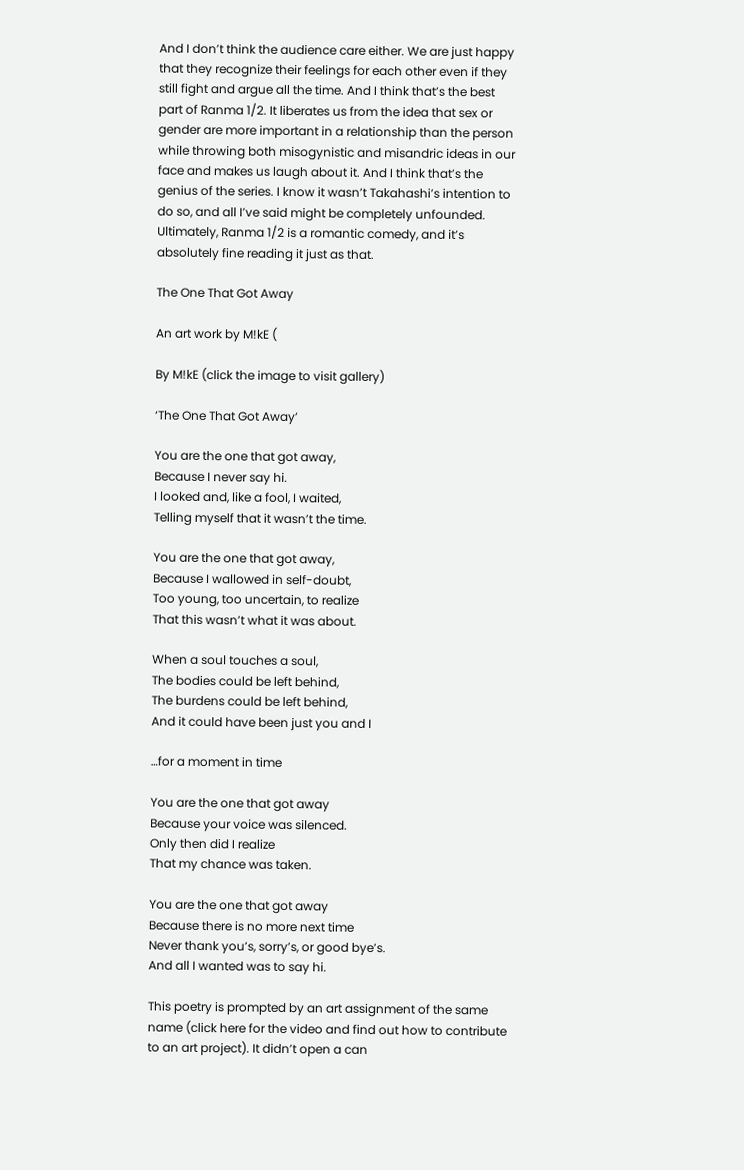And I don’t think the audience care either. We are just happy that they recognize their feelings for each other even if they still fight and argue all the time. And I think that’s the best part of Ranma 1/2. It liberates us from the idea that sex or gender are more important in a relationship than the person while throwing both misogynistic and misandric ideas in our face and makes us laugh about it. And I think that’s the genius of the series. I know it wasn’t Takahashi’s intention to do so, and all I’ve said might be completely unfounded. Ultimately, Ranma 1/2 is a romantic comedy, and it’s absolutely fine reading it just as that.

The One That Got Away

An art work by M!kE (

By M!kE (click the image to visit gallery)

‘The One That Got Away’

You are the one that got away,
Because I never say hi.
I looked and, like a fool, I waited,
Telling myself that it wasn’t the time.

You are the one that got away,
Because I wallowed in self-doubt,
Too young, too uncertain, to realize
That this wasn’t what it was about.

When a soul touches a soul,
The bodies could be left behind,
The burdens could be left behind,
And it could have been just you and I

…for a moment in time

You are the one that got away
Because your voice was silenced.
Only then did I realize
That my chance was taken.

You are the one that got away
Because there is no more next time
Never thank you’s, sorry’s, or good bye’s.
And all I wanted was to say hi.

This poetry is prompted by an art assignment of the same name (click here for the video and find out how to contribute to an art project). It didn’t open a can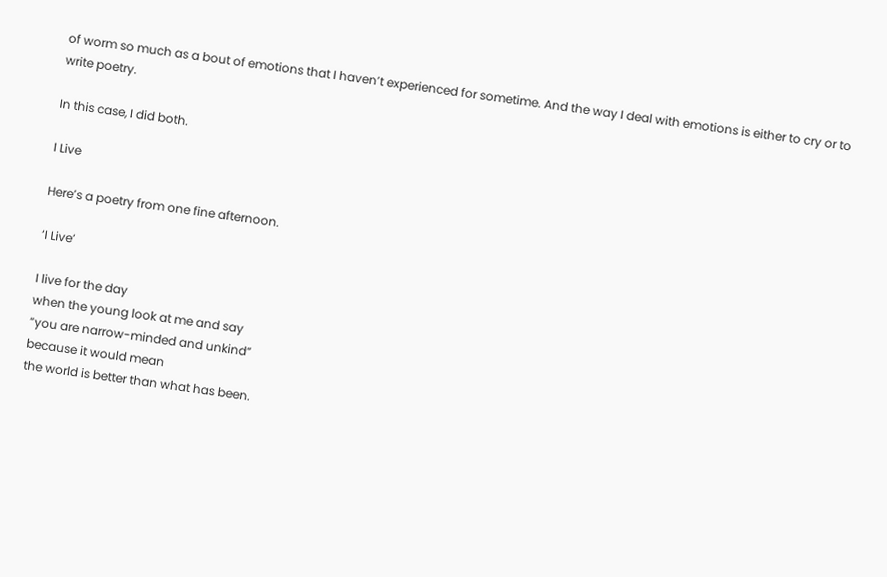of worm so much as a bout of emotions that I haven’t experienced for sometime. And the way I deal with emotions is either to cry or to write poetry.

In this case, I did both.

I Live

Here’s a poetry from one fine afternoon.

‘I Live’

I live for the day
when the young look at me and say
“you are narrow-minded and unkind”
because it would mean
the world is better than what has been.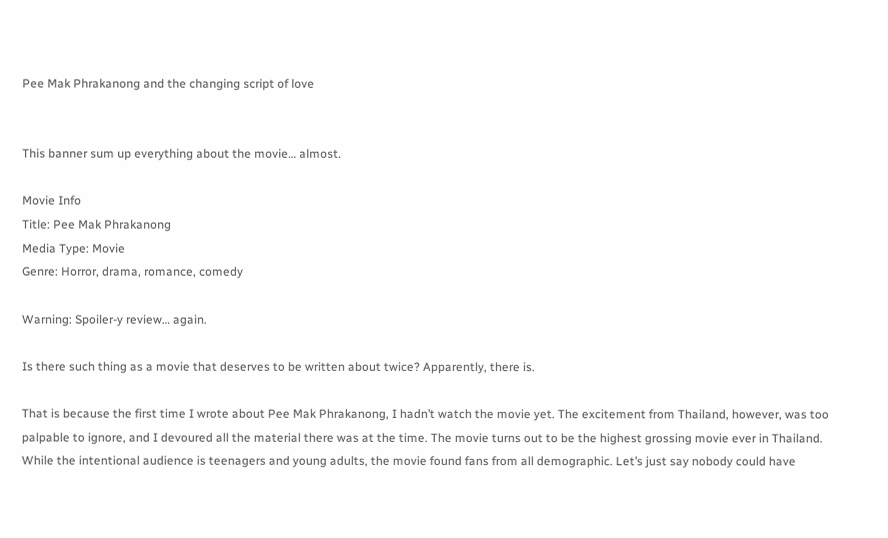Pee Mak Phrakanong and the changing script of love


This banner sum up everything about the movie… almost.

Movie Info
Title: Pee Mak Phrakanong
Media Type: Movie
Genre: Horror, drama, romance, comedy

Warning: Spoiler-y review… again.

Is there such thing as a movie that deserves to be written about twice? Apparently, there is.

That is because the first time I wrote about Pee Mak Phrakanong, I hadn’t watch the movie yet. The excitement from Thailand, however, was too palpable to ignore, and I devoured all the material there was at the time. The movie turns out to be the highest grossing movie ever in Thailand. While the intentional audience is teenagers and young adults, the movie found fans from all demographic. Let’s just say nobody could have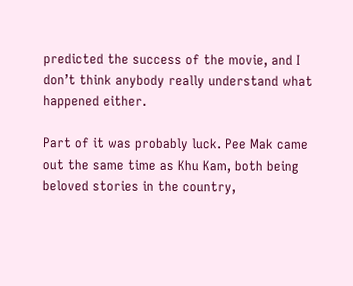predicted the success of the movie, and I don’t think anybody really understand what happened either.

Part of it was probably luck. Pee Mak came out the same time as Khu Kam, both being beloved stories in the country,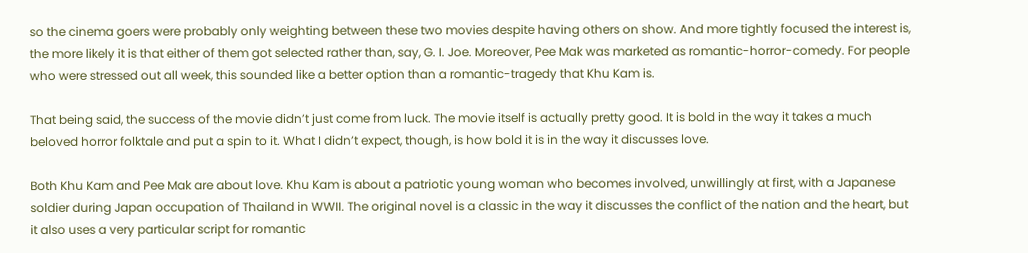so the cinema goers were probably only weighting between these two movies despite having others on show. And more tightly focused the interest is, the more likely it is that either of them got selected rather than, say, G. I. Joe. Moreover, Pee Mak was marketed as romantic-horror-comedy. For people who were stressed out all week, this sounded like a better option than a romantic-tragedy that Khu Kam is.

That being said, the success of the movie didn’t just come from luck. The movie itself is actually pretty good. It is bold in the way it takes a much beloved horror folktale and put a spin to it. What I didn’t expect, though, is how bold it is in the way it discusses love.

Both Khu Kam and Pee Mak are about love. Khu Kam is about a patriotic young woman who becomes involved, unwillingly at first, with a Japanese soldier during Japan occupation of Thailand in WWII. The original novel is a classic in the way it discusses the conflict of the nation and the heart, but it also uses a very particular script for romantic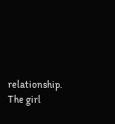relationship. The girl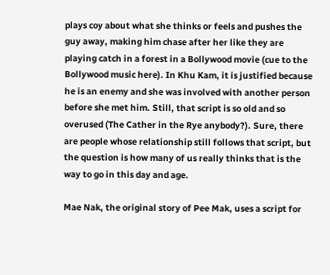plays coy about what she thinks or feels and pushes the guy away, making him chase after her like they are playing catch in a forest in a Bollywood movie (cue to the Bollywood music here). In Khu Kam, it is justified because he is an enemy and she was involved with another person before she met him. Still, that script is so old and so overused (The Cather in the Rye anybody?). Sure, there are people whose relationship still follows that script, but the question is how many of us really thinks that is the way to go in this day and age.

Mae Nak, the original story of Pee Mak, uses a script for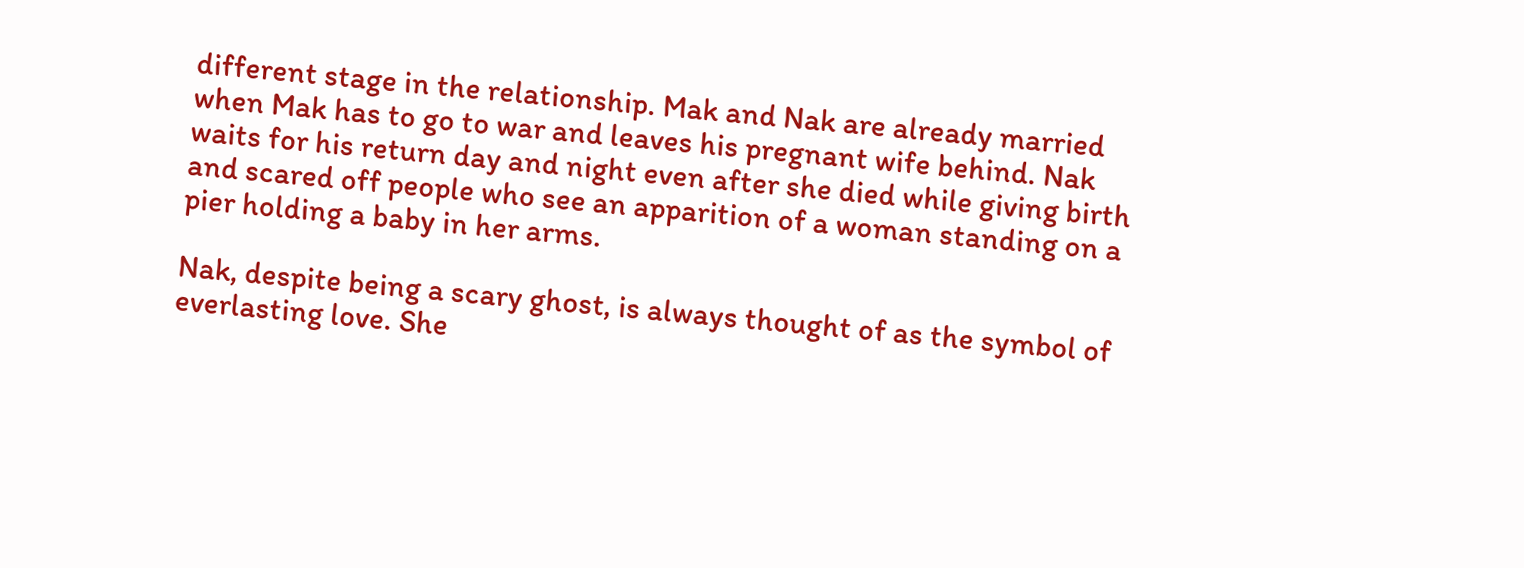different stage in the relationship. Mak and Nak are already married when Mak has to go to war and leaves his pregnant wife behind. Nak waits for his return day and night even after she died while giving birth and scared off people who see an apparition of a woman standing on a pier holding a baby in her arms.

Nak, despite being a scary ghost, is always thought of as the symbol of everlasting love. She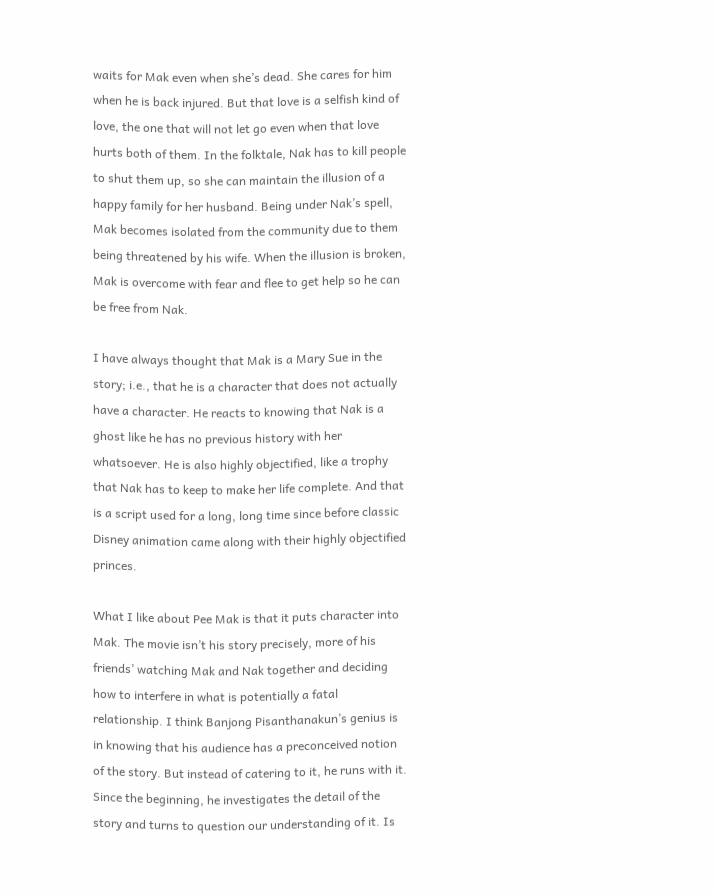waits for Mak even when she’s dead. She cares for him when he is back injured. But that love is a selfish kind of love, the one that will not let go even when that love hurts both of them. In the folktale, Nak has to kill people to shut them up, so she can maintain the illusion of a happy family for her husband. Being under Nak’s spell, Mak becomes isolated from the community due to them being threatened by his wife. When the illusion is broken, Mak is overcome with fear and flee to get help so he can be free from Nak.

I have always thought that Mak is a Mary Sue in the story; i.e., that he is a character that does not actually have a character. He reacts to knowing that Nak is a ghost like he has no previous history with her whatsoever. He is also highly objectified, like a trophy that Nak has to keep to make her life complete. And that is a script used for a long, long time since before classic Disney animation came along with their highly objectified princes.

What I like about Pee Mak is that it puts character into Mak. The movie isn’t his story precisely, more of his friends’ watching Mak and Nak together and deciding how to interfere in what is potentially a fatal relationship. I think Banjong Pisanthanakun’s genius is in knowing that his audience has a preconceived notion of the story. But instead of catering to it, he runs with it. Since the beginning, he investigates the detail of the story and turns to question our understanding of it. Is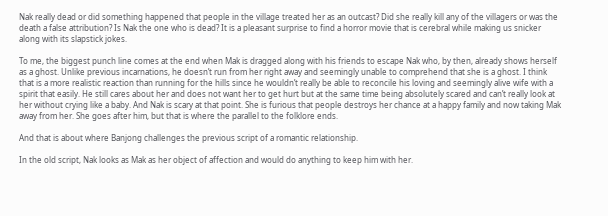Nak really dead or did something happened that people in the village treated her as an outcast? Did she really kill any of the villagers or was the death a false attribution? Is Nak the one who is dead? It is a pleasant surprise to find a horror movie that is cerebral while making us snicker along with its slapstick jokes.

To me, the biggest punch line comes at the end when Mak is dragged along with his friends to escape Nak who, by then, already shows herself as a ghost. Unlike previous incarnations, he doesn’t run from her right away and seemingly unable to comprehend that she is a ghost. I think that is a more realistic reaction than running for the hills since he wouldn’t really be able to reconcile his loving and seemingly alive wife with a spirit that easily. He still cares about her and does not want her to get hurt but at the same time being absolutely scared and can’t really look at her without crying like a baby. And Nak is scary at that point. She is furious that people destroys her chance at a happy family and now taking Mak away from her. She goes after him, but that is where the parallel to the folklore ends.

And that is about where Banjong challenges the previous script of a romantic relationship.

In the old script, Nak looks as Mak as her object of affection and would do anything to keep him with her.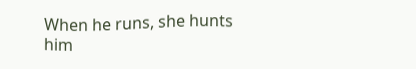When he runs, she hunts him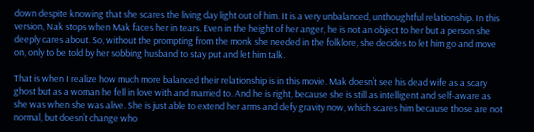down despite knowing that she scares the living day light out of him. It is a very unbalanced, unthoughtful relationship. In this version, Nak stops when Mak faces her in tears. Even in the height of her anger, he is not an object to her but a person she deeply cares about. So, without the prompting from the monk she needed in the folklore, she decides to let him go and move on, only to be told by her sobbing husband to stay put and let him talk.

That is when I realize how much more balanced their relationship is in this movie. Mak doesn’t see his dead wife as a scary ghost but as a woman he fell in love with and married to. And he is right, because she is still as intelligent and self-aware as she was when she was alive. She is just able to extend her arms and defy gravity now, which scares him because those are not normal, but doesn’t change who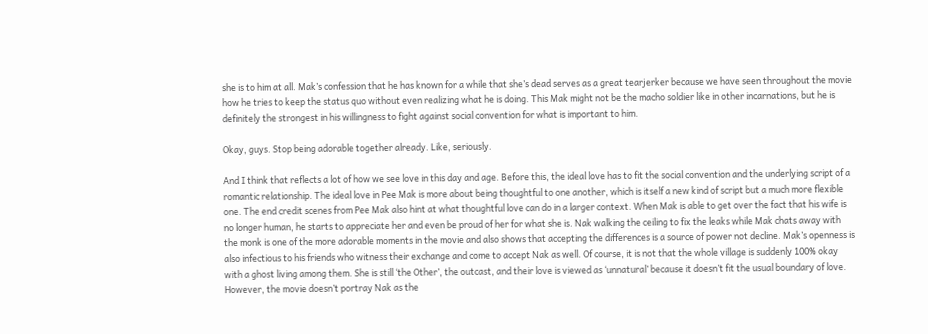she is to him at all. Mak’s confession that he has known for a while that she’s dead serves as a great tearjerker because we have seen throughout the movie how he tries to keep the status quo without even realizing what he is doing. This Mak might not be the macho soldier like in other incarnations, but he is definitely the strongest in his willingness to fight against social convention for what is important to him.

Okay, guys. Stop being adorable together already. Like, seriously.

And I think that reflects a lot of how we see love in this day and age. Before this, the ideal love has to fit the social convention and the underlying script of a romantic relationship. The ideal love in Pee Mak is more about being thoughtful to one another, which is itself a new kind of script but a much more flexible one. The end credit scenes from Pee Mak also hint at what thoughtful love can do in a larger context. When Mak is able to get over the fact that his wife is no longer human, he starts to appreciate her and even be proud of her for what she is. Nak walking the ceiling to fix the leaks while Mak chats away with the monk is one of the more adorable moments in the movie and also shows that accepting the differences is a source of power not decline. Mak’s openness is also infectious to his friends who witness their exchange and come to accept Nak as well. Of course, it is not that the whole village is suddenly 100% okay with a ghost living among them. She is still ‘the Other’, the outcast, and their love is viewed as ‘unnatural’ because it doesn’t fit the usual boundary of love. However, the movie doesn’t portray Nak as the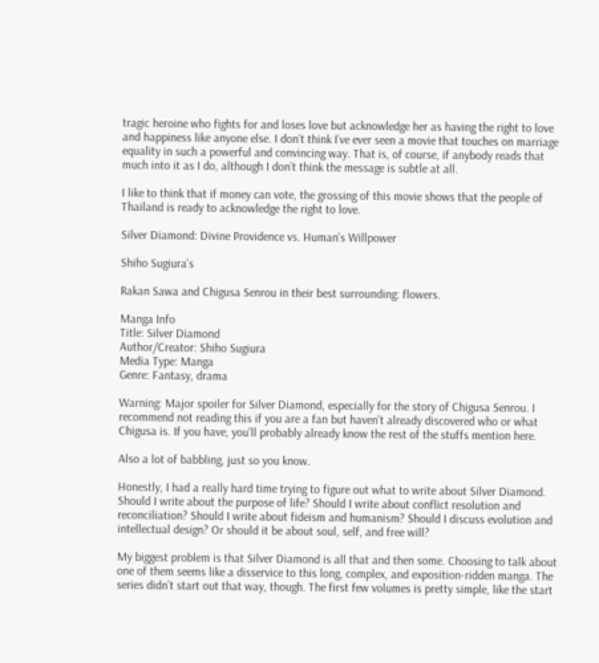tragic heroine who fights for and loses love but acknowledge her as having the right to love and happiness like anyone else. I don’t think I’ve ever seen a movie that touches on marriage equality in such a powerful and convincing way. That is, of course, if anybody reads that much into it as I do, although I don’t think the message is subtle at all.

I like to think that if money can vote, the grossing of this movie shows that the people of Thailand is ready to acknowledge the right to love.

Silver Diamond: Divine Providence vs. Human’s Willpower

Shiho Sugiura's

Rakan Sawa and Chigusa Senrou in their best surrounding: flowers.

Manga Info
Title: Silver Diamond
Author/Creator: Shiho Sugiura
Media Type: Manga
Genre: Fantasy, drama

Warning: Major spoiler for Silver Diamond, especially for the story of Chigusa Senrou. I recommend not reading this if you are a fan but haven’t already discovered who or what Chigusa is. If you have, you’ll probably already know the rest of the stuffs mention here.

Also a lot of babbling, just so you know.

Honestly, I had a really hard time trying to figure out what to write about Silver Diamond. Should I write about the purpose of life? Should I write about conflict resolution and reconciliation? Should I write about fideism and humanism? Should I discuss evolution and intellectual design? Or should it be about soul, self, and free will?

My biggest problem is that Silver Diamond is all that and then some. Choosing to talk about one of them seems like a disservice to this long, complex, and exposition-ridden manga. The series didn’t start out that way, though. The first few volumes is pretty simple, like the start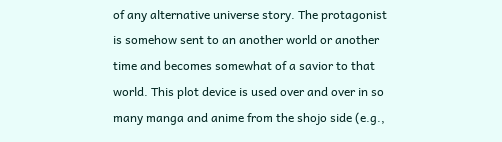of any alternative universe story. The protagonist is somehow sent to an another world or another time and becomes somewhat of a savior to that world. This plot device is used over and over in so many manga and anime from the shojo side (e.g.,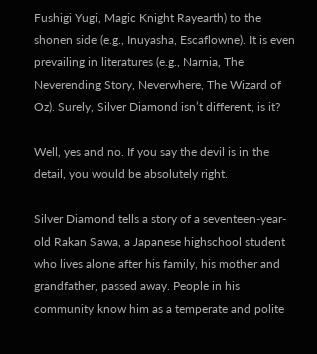Fushigi Yugi, Magic Knight Rayearth) to the shonen side (e.g., Inuyasha, Escaflowne). It is even prevailing in literatures (e.g., Narnia, The Neverending Story, Neverwhere, The Wizard of Oz). Surely, Silver Diamond isn’t different, is it?

Well, yes and no. If you say the devil is in the detail, you would be absolutely right.

Silver Diamond tells a story of a seventeen-year-old Rakan Sawa, a Japanese highschool student who lives alone after his family, his mother and grandfather, passed away. People in his community know him as a temperate and polite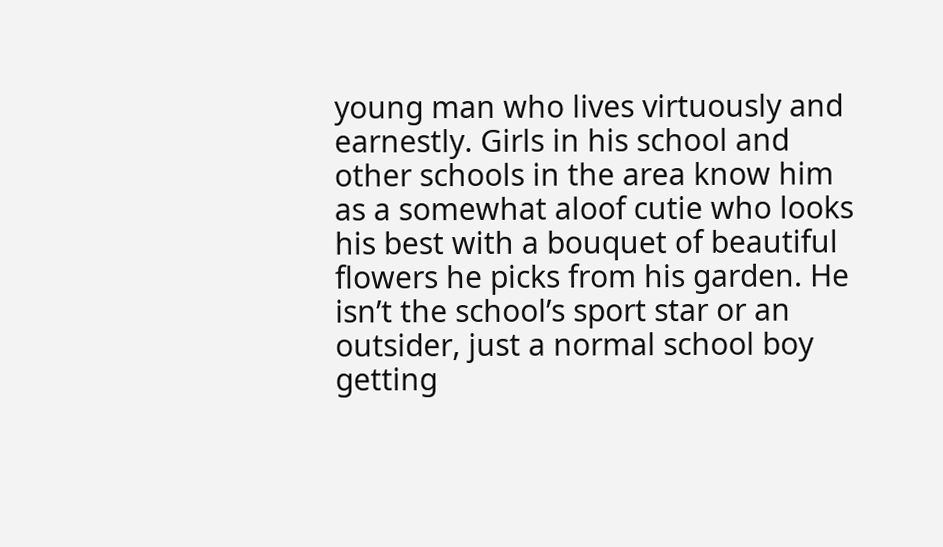young man who lives virtuously and earnestly. Girls in his school and other schools in the area know him as a somewhat aloof cutie who looks his best with a bouquet of beautiful flowers he picks from his garden. He isn’t the school’s sport star or an outsider, just a normal school boy getting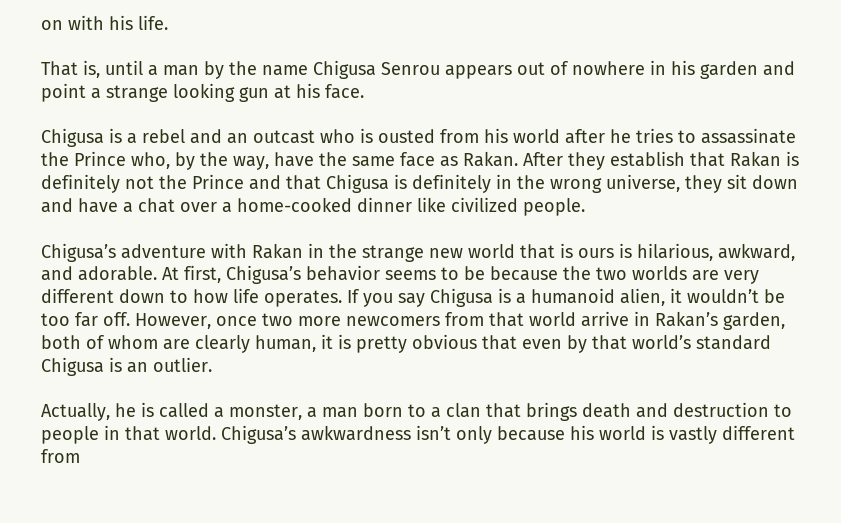on with his life.

That is, until a man by the name Chigusa Senrou appears out of nowhere in his garden and point a strange looking gun at his face.

Chigusa is a rebel and an outcast who is ousted from his world after he tries to assassinate the Prince who, by the way, have the same face as Rakan. After they establish that Rakan is definitely not the Prince and that Chigusa is definitely in the wrong universe, they sit down and have a chat over a home-cooked dinner like civilized people.

Chigusa’s adventure with Rakan in the strange new world that is ours is hilarious, awkward, and adorable. At first, Chigusa’s behavior seems to be because the two worlds are very different down to how life operates. If you say Chigusa is a humanoid alien, it wouldn’t be too far off. However, once two more newcomers from that world arrive in Rakan’s garden, both of whom are clearly human, it is pretty obvious that even by that world’s standard Chigusa is an outlier.

Actually, he is called a monster, a man born to a clan that brings death and destruction to people in that world. Chigusa’s awkwardness isn’t only because his world is vastly different from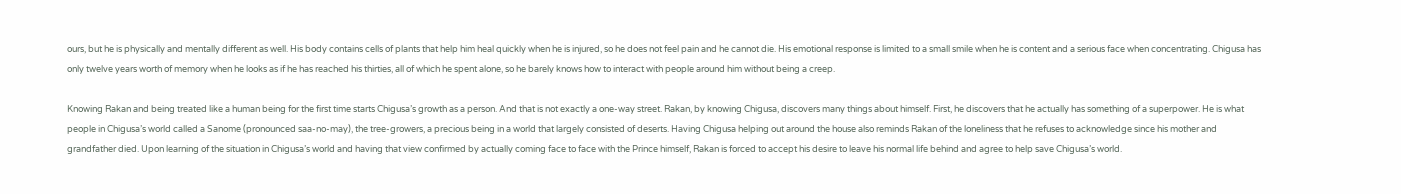ours, but he is physically and mentally different as well. His body contains cells of plants that help him heal quickly when he is injured, so he does not feel pain and he cannot die. His emotional response is limited to a small smile when he is content and a serious face when concentrating. Chigusa has only twelve years worth of memory when he looks as if he has reached his thirties, all of which he spent alone, so he barely knows how to interact with people around him without being a creep.

Knowing Rakan and being treated like a human being for the first time starts Chigusa’s growth as a person. And that is not exactly a one-way street. Rakan, by knowing Chigusa, discovers many things about himself. First, he discovers that he actually has something of a superpower. He is what people in Chigusa’s world called a Sanome (pronounced saa-no-may), the tree-growers, a precious being in a world that largely consisted of deserts. Having Chigusa helping out around the house also reminds Rakan of the loneliness that he refuses to acknowledge since his mother and grandfather died. Upon learning of the situation in Chigusa’s world and having that view confirmed by actually coming face to face with the Prince himself, Rakan is forced to accept his desire to leave his normal life behind and agree to help save Chigusa’s world.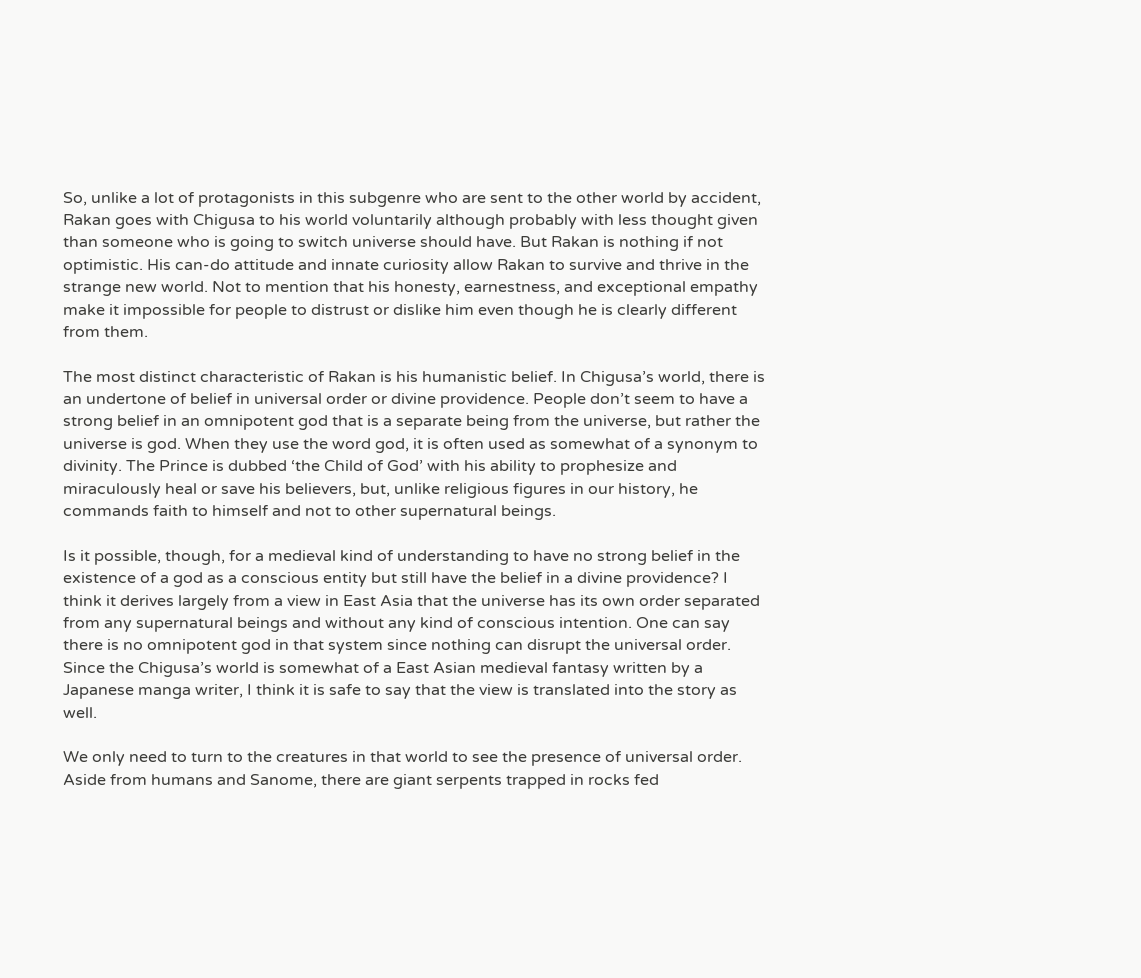So, unlike a lot of protagonists in this subgenre who are sent to the other world by accident, Rakan goes with Chigusa to his world voluntarily although probably with less thought given than someone who is going to switch universe should have. But Rakan is nothing if not optimistic. His can-do attitude and innate curiosity allow Rakan to survive and thrive in the strange new world. Not to mention that his honesty, earnestness, and exceptional empathy make it impossible for people to distrust or dislike him even though he is clearly different from them.

The most distinct characteristic of Rakan is his humanistic belief. In Chigusa’s world, there is an undertone of belief in universal order or divine providence. People don’t seem to have a strong belief in an omnipotent god that is a separate being from the universe, but rather the universe is god. When they use the word god, it is often used as somewhat of a synonym to divinity. The Prince is dubbed ‘the Child of God’ with his ability to prophesize and miraculously heal or save his believers, but, unlike religious figures in our history, he commands faith to himself and not to other supernatural beings.

Is it possible, though, for a medieval kind of understanding to have no strong belief in the existence of a god as a conscious entity but still have the belief in a divine providence? I think it derives largely from a view in East Asia that the universe has its own order separated from any supernatural beings and without any kind of conscious intention. One can say there is no omnipotent god in that system since nothing can disrupt the universal order. Since the Chigusa’s world is somewhat of a East Asian medieval fantasy written by a Japanese manga writer, I think it is safe to say that the view is translated into the story as well.

We only need to turn to the creatures in that world to see the presence of universal order. Aside from humans and Sanome, there are giant serpents trapped in rocks fed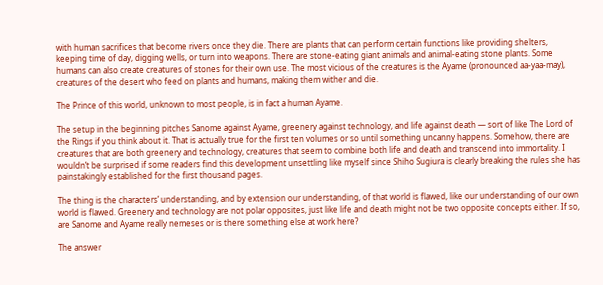with human sacrifices that become rivers once they die. There are plants that can perform certain functions like providing shelters, keeping time of day, digging wells, or turn into weapons. There are stone-eating giant animals and animal-eating stone plants. Some humans can also create creatures of stones for their own use. The most vicious of the creatures is the Ayame (pronounced aa-yaa-may), creatures of the desert who feed on plants and humans, making them wither and die.

The Prince of this world, unknown to most people, is in fact a human Ayame.

The setup in the beginning pitches Sanome against Ayame, greenery against technology, and life against death — sort of like The Lord of the Rings if you think about it. That is actually true for the first ten volumes or so until something uncanny happens. Somehow, there are creatures that are both greenery and technology, creatures that seem to combine both life and death and transcend into immortality. I wouldn’t be surprised if some readers find this development unsettling like myself since Shiho Sugiura is clearly breaking the rules she has painstakingly established for the first thousand pages.

The thing is the characters’ understanding, and by extension our understanding, of that world is flawed, like our understanding of our own world is flawed. Greenery and technology are not polar opposites, just like life and death might not be two opposite concepts either. If so, are Sanome and Ayame really nemeses or is there something else at work here?

The answer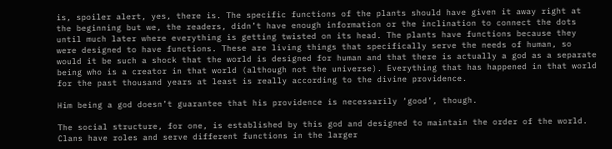is, spoiler alert, yes, there is. The specific functions of the plants should have given it away right at the beginning but we, the readers, didn’t have enough information or the inclination to connect the dots until much later where everything is getting twisted on its head. The plants have functions because they were designed to have functions. These are living things that specifically serve the needs of human, so would it be such a shock that the world is designed for human and that there is actually a god as a separate being who is a creator in that world (although not the universe). Everything that has happened in that world for the past thousand years at least is really according to the divine providence.

Him being a god doesn’t guarantee that his providence is necessarily ‘good’, though.

The social structure, for one, is established by this god and designed to maintain the order of the world. Clans have roles and serve different functions in the larger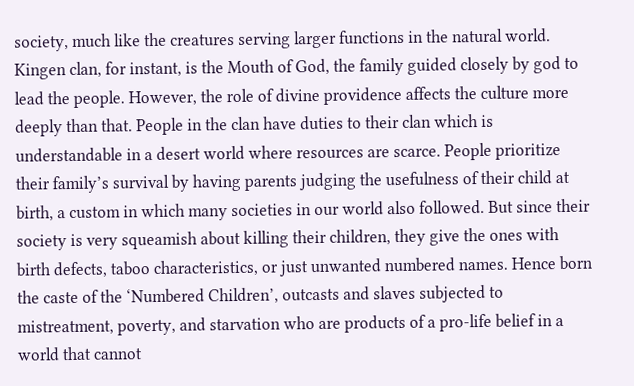society, much like the creatures serving larger functions in the natural world. Kingen clan, for instant, is the Mouth of God, the family guided closely by god to lead the people. However, the role of divine providence affects the culture more deeply than that. People in the clan have duties to their clan which is understandable in a desert world where resources are scarce. People prioritize their family’s survival by having parents judging the usefulness of their child at birth, a custom in which many societies in our world also followed. But since their society is very squeamish about killing their children, they give the ones with birth defects, taboo characteristics, or just unwanted numbered names. Hence born the caste of the ‘Numbered Children’, outcasts and slaves subjected to mistreatment, poverty, and starvation who are products of a pro-life belief in a world that cannot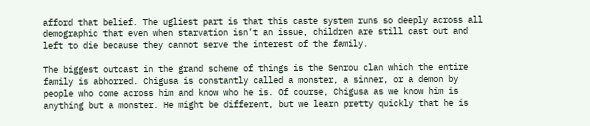afford that belief. The ugliest part is that this caste system runs so deeply across all demographic that even when starvation isn’t an issue, children are still cast out and left to die because they cannot serve the interest of the family.

The biggest outcast in the grand scheme of things is the Senrou clan which the entire family is abhorred. Chigusa is constantly called a monster, a sinner, or a demon by people who come across him and know who he is. Of course, Chigusa as we know him is anything but a monster. He might be different, but we learn pretty quickly that he is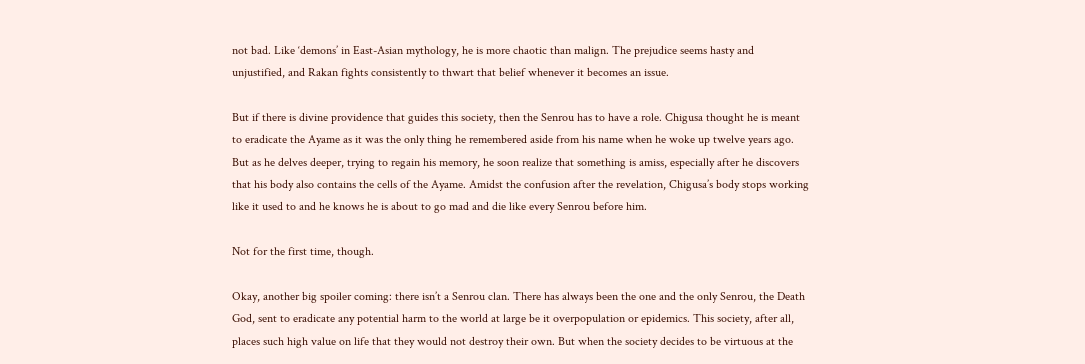not bad. Like ‘demons’ in East-Asian mythology, he is more chaotic than malign. The prejudice seems hasty and unjustified, and Rakan fights consistently to thwart that belief whenever it becomes an issue.

But if there is divine providence that guides this society, then the Senrou has to have a role. Chigusa thought he is meant to eradicate the Ayame as it was the only thing he remembered aside from his name when he woke up twelve years ago. But as he delves deeper, trying to regain his memory, he soon realize that something is amiss, especially after he discovers that his body also contains the cells of the Ayame. Amidst the confusion after the revelation, Chigusa’s body stops working like it used to and he knows he is about to go mad and die like every Senrou before him.

Not for the first time, though.

Okay, another big spoiler coming: there isn’t a Senrou clan. There has always been the one and the only Senrou, the Death God, sent to eradicate any potential harm to the world at large be it overpopulation or epidemics. This society, after all, places such high value on life that they would not destroy their own. But when the society decides to be virtuous at the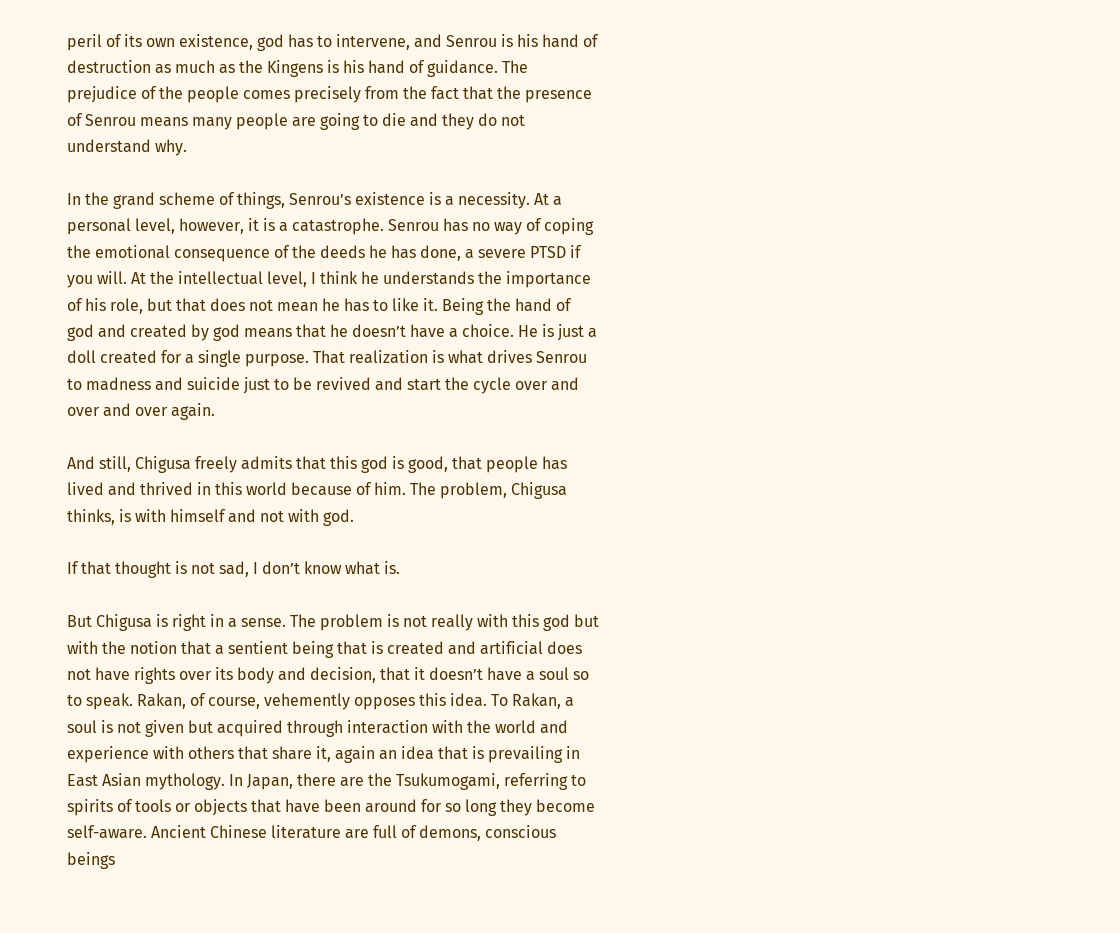peril of its own existence, god has to intervene, and Senrou is his hand of destruction as much as the Kingens is his hand of guidance. The prejudice of the people comes precisely from the fact that the presence of Senrou means many people are going to die and they do not understand why.

In the grand scheme of things, Senrou’s existence is a necessity. At a personal level, however, it is a catastrophe. Senrou has no way of coping the emotional consequence of the deeds he has done, a severe PTSD if you will. At the intellectual level, I think he understands the importance of his role, but that does not mean he has to like it. Being the hand of god and created by god means that he doesn’t have a choice. He is just a doll created for a single purpose. That realization is what drives Senrou to madness and suicide just to be revived and start the cycle over and over and over again.

And still, Chigusa freely admits that this god is good, that people has lived and thrived in this world because of him. The problem, Chigusa thinks, is with himself and not with god.

If that thought is not sad, I don’t know what is.

But Chigusa is right in a sense. The problem is not really with this god but with the notion that a sentient being that is created and artificial does not have rights over its body and decision, that it doesn’t have a soul so to speak. Rakan, of course, vehemently opposes this idea. To Rakan, a soul is not given but acquired through interaction with the world and experience with others that share it, again an idea that is prevailing in East Asian mythology. In Japan, there are the Tsukumogami, referring to spirits of tools or objects that have been around for so long they become self-aware. Ancient Chinese literature are full of demons, conscious beings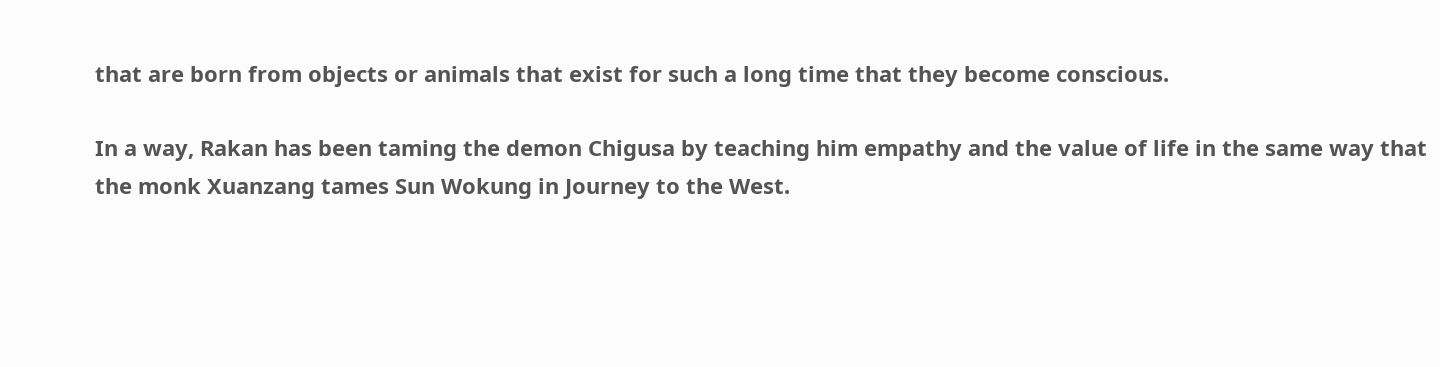that are born from objects or animals that exist for such a long time that they become conscious.

In a way, Rakan has been taming the demon Chigusa by teaching him empathy and the value of life in the same way that the monk Xuanzang tames Sun Wokung in Journey to the West.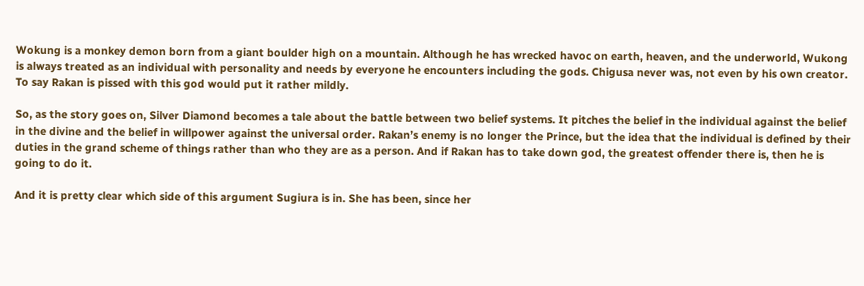Wokung is a monkey demon born from a giant boulder high on a mountain. Although he has wrecked havoc on earth, heaven, and the underworld, Wukong is always treated as an individual with personality and needs by everyone he encounters including the gods. Chigusa never was, not even by his own creator. To say Rakan is pissed with this god would put it rather mildly.

So, as the story goes on, Silver Diamond becomes a tale about the battle between two belief systems. It pitches the belief in the individual against the belief in the divine and the belief in willpower against the universal order. Rakan’s enemy is no longer the Prince, but the idea that the individual is defined by their duties in the grand scheme of things rather than who they are as a person. And if Rakan has to take down god, the greatest offender there is, then he is going to do it.

And it is pretty clear which side of this argument Sugiura is in. She has been, since her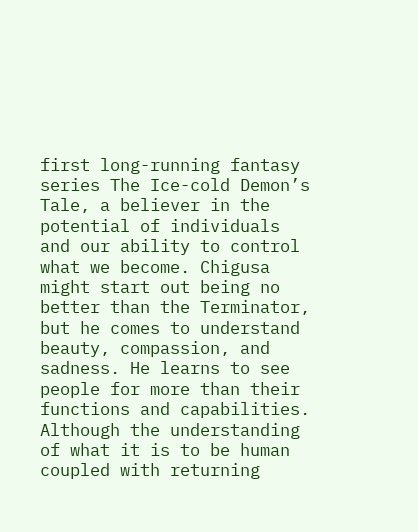first long-running fantasy series The Ice-cold Demon’s Tale, a believer in the potential of individuals and our ability to control what we become. Chigusa might start out being no better than the Terminator, but he comes to understand beauty, compassion, and sadness. He learns to see people for more than their functions and capabilities. Although the understanding of what it is to be human coupled with returning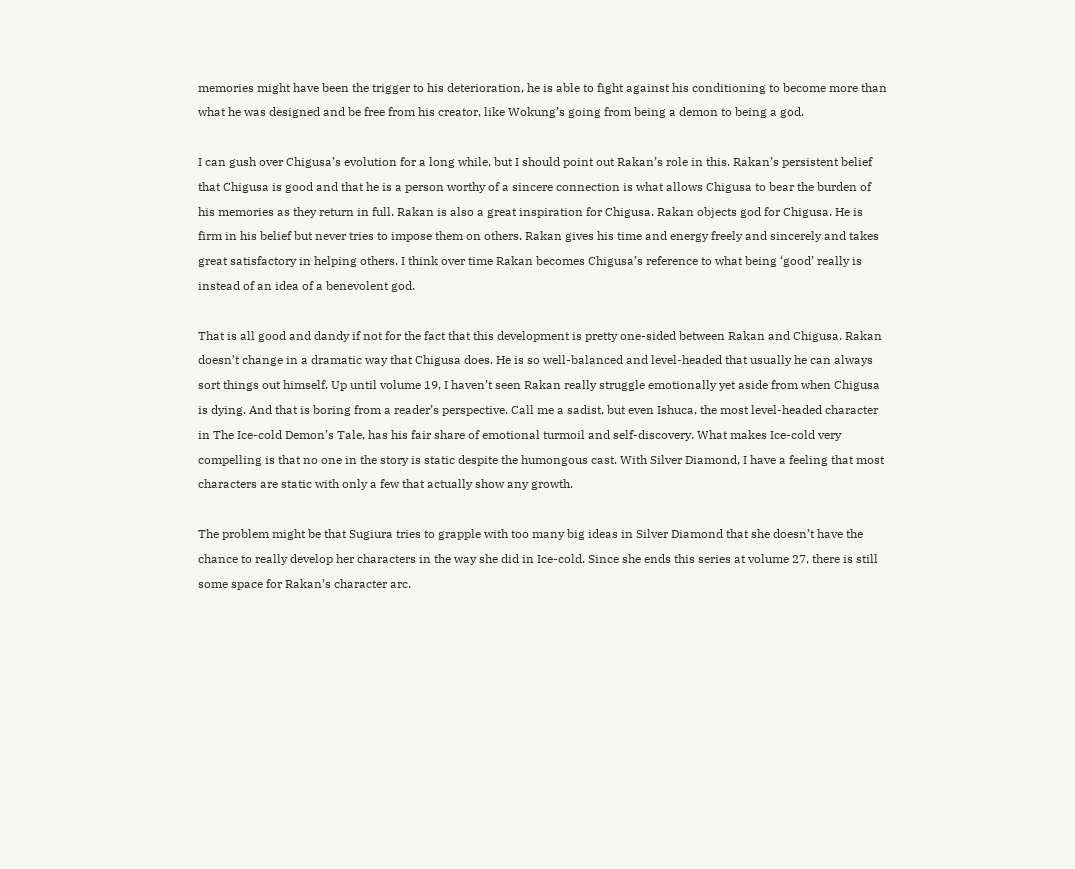memories might have been the trigger to his deterioration, he is able to fight against his conditioning to become more than what he was designed and be free from his creator, like Wokung’s going from being a demon to being a god.

I can gush over Chigusa’s evolution for a long while, but I should point out Rakan’s role in this. Rakan’s persistent belief that Chigusa is good and that he is a person worthy of a sincere connection is what allows Chigusa to bear the burden of his memories as they return in full. Rakan is also a great inspiration for Chigusa. Rakan objects god for Chigusa. He is firm in his belief but never tries to impose them on others. Rakan gives his time and energy freely and sincerely and takes great satisfactory in helping others. I think over time Rakan becomes Chigusa’s reference to what being ‘good’ really is instead of an idea of a benevolent god.

That is all good and dandy if not for the fact that this development is pretty one-sided between Rakan and Chigusa. Rakan doesn’t change in a dramatic way that Chigusa does. He is so well-balanced and level-headed that usually he can always sort things out himself. Up until volume 19, I haven’t seen Rakan really struggle emotionally yet aside from when Chigusa is dying. And that is boring from a reader’s perspective. Call me a sadist, but even Ishuca, the most level-headed character in The Ice-cold Demon’s Tale, has his fair share of emotional turmoil and self-discovery. What makes Ice-cold very compelling is that no one in the story is static despite the humongous cast. With Silver Diamond, I have a feeling that most characters are static with only a few that actually show any growth.

The problem might be that Sugiura tries to grapple with too many big ideas in Silver Diamond that she doesn’t have the chance to really develop her characters in the way she did in Ice-cold. Since she ends this series at volume 27, there is still some space for Rakan’s character arc.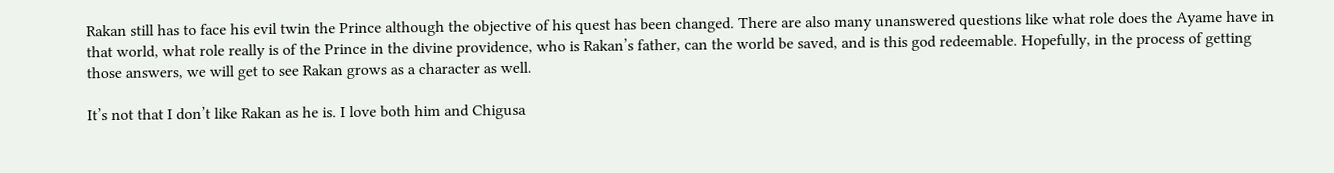Rakan still has to face his evil twin the Prince although the objective of his quest has been changed. There are also many unanswered questions like what role does the Ayame have in that world, what role really is of the Prince in the divine providence, who is Rakan’s father, can the world be saved, and is this god redeemable. Hopefully, in the process of getting those answers, we will get to see Rakan grows as a character as well.

It’s not that I don’t like Rakan as he is. I love both him and Chigusa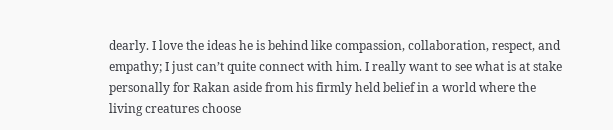dearly. I love the ideas he is behind like compassion, collaboration, respect, and empathy; I just can’t quite connect with him. I really want to see what is at stake personally for Rakan aside from his firmly held belief in a world where the living creatures choose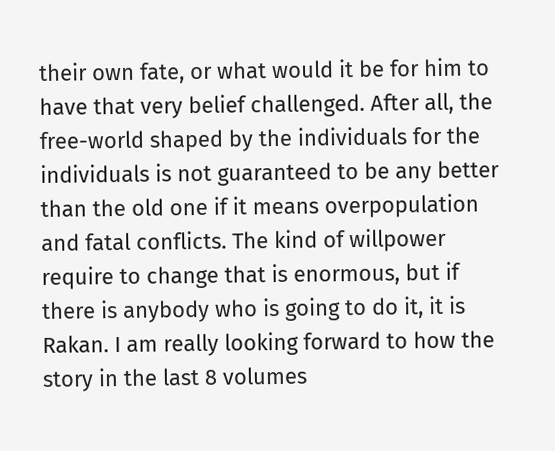their own fate, or what would it be for him to have that very belief challenged. After all, the free-world shaped by the individuals for the individuals is not guaranteed to be any better than the old one if it means overpopulation and fatal conflicts. The kind of willpower require to change that is enormous, but if there is anybody who is going to do it, it is Rakan. I am really looking forward to how the story in the last 8 volumes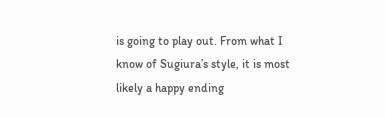is going to play out. From what I know of Sugiura’s style, it is most likely a happy ending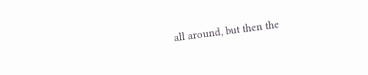all around, but then the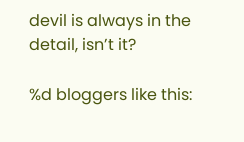devil is always in the detail, isn’t it?

%d bloggers like this: